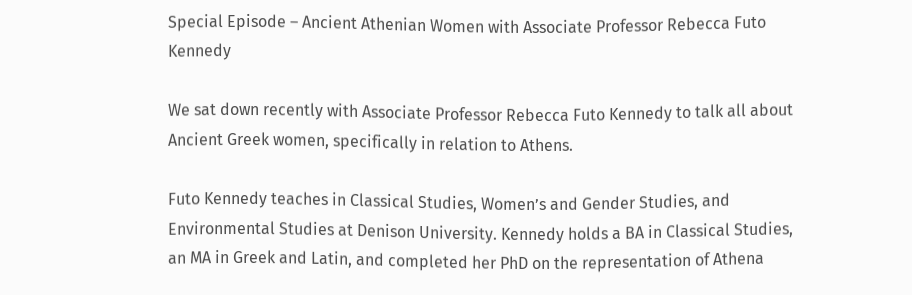Special Episode – Ancient Athenian Women with Associate Professor Rebecca Futo Kennedy

We sat down recently with Associate Professor Rebecca Futo Kennedy to talk all about Ancient Greek women, specifically in relation to Athens.

Futo Kennedy teaches in Classical Studies, Women’s and Gender Studies, and Environmental Studies at Denison University. Kennedy holds a BA in Classical Studies, an MA in Greek and Latin, and completed her PhD on the representation of Athena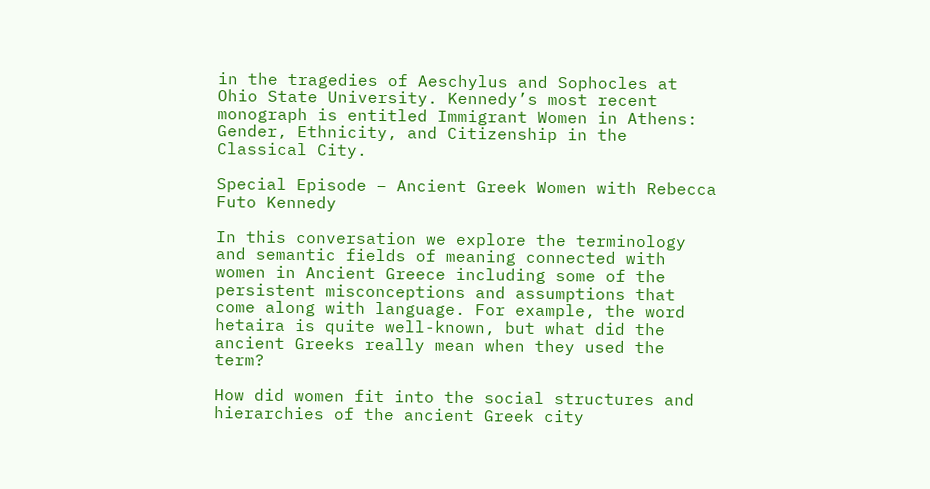in the tragedies of Aeschylus and Sophocles at Ohio State University. Kennedy’s most recent monograph is entitled Immigrant Women in Athens: Gender, Ethnicity, and Citizenship in the Classical City.

Special Episode – Ancient Greek Women with Rebecca Futo Kennedy

In this conversation we explore the terminology and semantic fields of meaning connected with women in Ancient Greece including some of the persistent misconceptions and assumptions that come along with language. For example, the word hetaira is quite well-known, but what did the ancient Greeks really mean when they used the term?

How did women fit into the social structures and hierarchies of the ancient Greek city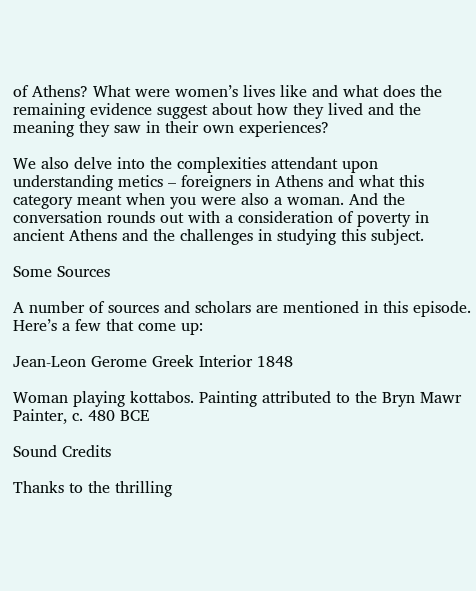of Athens? What were women’s lives like and what does the remaining evidence suggest about how they lived and the meaning they saw in their own experiences?

We also delve into the complexities attendant upon understanding metics – foreigners in Athens and what this category meant when you were also a woman. And the conversation rounds out with a consideration of poverty in ancient Athens and the challenges in studying this subject.

Some Sources

A number of sources and scholars are mentioned in this episode. Here’s a few that come up:

Jean-Leon Gerome Greek Interior 1848

Woman playing kottabos. Painting attributed to the Bryn Mawr Painter, c. 480 BCE

Sound Credits

Thanks to the thrilling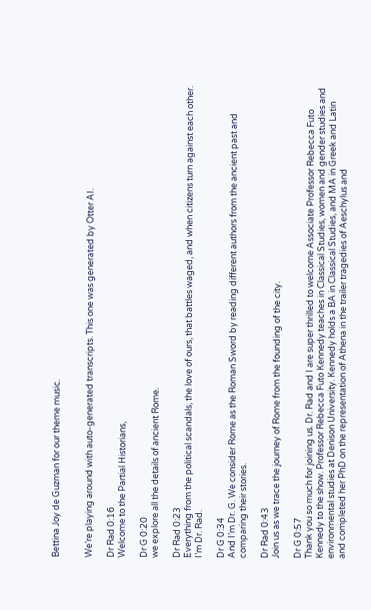Bettina Joy de Guzman for our theme music.


We’re playing around with auto-generated transcripts. This one was generated by Otter AI.

Dr Rad 0:16
Welcome to the Partial Historians,

Dr G 0:20
we explore all the details of ancient Rome.

Dr Rad 0:23
Everything from the political scandals, the love of ours, that battles waged, and when citizens turn against each other. I’m Dr. Rad.

Dr G 0:34
And I’m Dr. G. We consider Rome as the Roman Sword by reading different authors from the ancient past and comparing their stories.

Dr Rad 0:43
Join us as we trace the journey of Rome from the founding of the city.

Dr G 0:57
Thank you so much for joining us. Dr. Rad and I are super thrilled to welcome Associate Professor Rebecca Futo Kennedy to the show. Professor Rebecca Futo Kennedy teaches in Classical Studies, women and gender studies and environmental studies at Denison University. Kennedy holds a BA in Classical Studies, and MA in Greek and Latin and completed her PhD on the representation of Athena in the trailer tragedies of Aeschylus and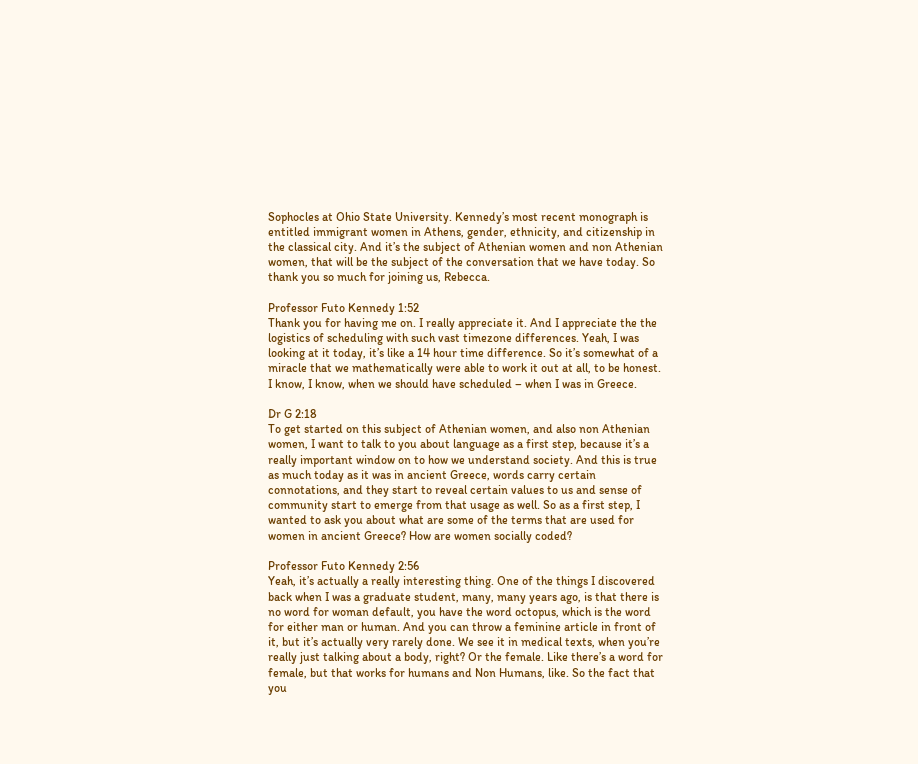Sophocles at Ohio State University. Kennedy’s most recent monograph is entitled immigrant women in Athens, gender, ethnicity, and citizenship in the classical city. And it’s the subject of Athenian women and non Athenian women, that will be the subject of the conversation that we have today. So thank you so much for joining us, Rebecca.

Professor Futo Kennedy 1:52
Thank you for having me on. I really appreciate it. And I appreciate the the logistics of scheduling with such vast timezone differences. Yeah, I was looking at it today, it’s like a 14 hour time difference. So it’s somewhat of a miracle that we mathematically were able to work it out at all, to be honest. I know, I know, when we should have scheduled – when I was in Greece.

Dr G 2:18
To get started on this subject of Athenian women, and also non Athenian women, I want to talk to you about language as a first step, because it’s a really important window on to how we understand society. And this is true as much today as it was in ancient Greece, words carry certain connotations, and they start to reveal certain values to us and sense of community start to emerge from that usage as well. So as a first step, I wanted to ask you about what are some of the terms that are used for women in ancient Greece? How are women socially coded?

Professor Futo Kennedy 2:56
Yeah, it’s actually a really interesting thing. One of the things I discovered back when I was a graduate student, many, many years ago, is that there is no word for woman default, you have the word octopus, which is the word for either man or human. And you can throw a feminine article in front of it, but it’s actually very rarely done. We see it in medical texts, when you’re really just talking about a body, right? Or the female. Like there’s a word for female, but that works for humans and Non Humans, like. So the fact that you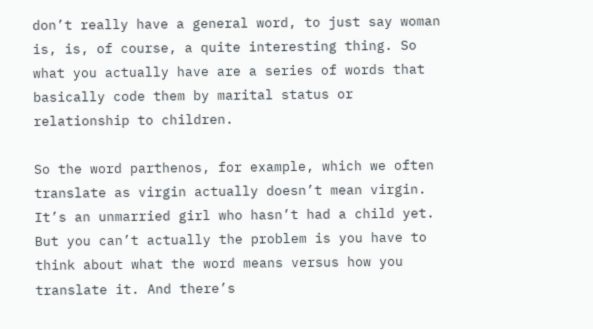don’t really have a general word, to just say woman is, is, of course, a quite interesting thing. So what you actually have are a series of words that basically code them by marital status or relationship to children.

So the word parthenos, for example, which we often translate as virgin actually doesn’t mean virgin. It’s an unmarried girl who hasn’t had a child yet. But you can’t actually the problem is you have to think about what the word means versus how you translate it. And there’s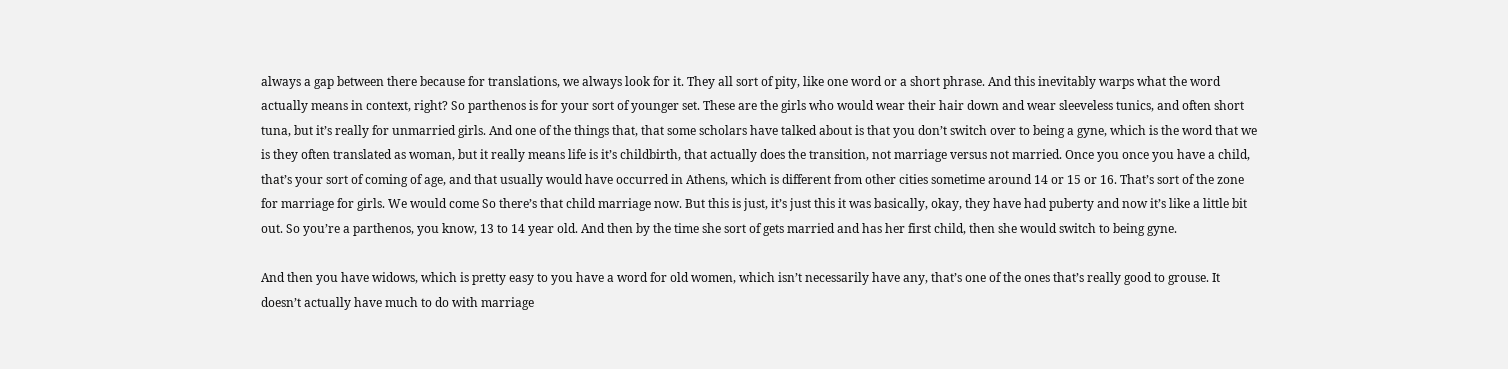always a gap between there because for translations, we always look for it. They all sort of pity, like one word or a short phrase. And this inevitably warps what the word actually means in context, right? So parthenos is for your sort of younger set. These are the girls who would wear their hair down and wear sleeveless tunics, and often short tuna, but it’s really for unmarried girls. And one of the things that, that some scholars have talked about is that you don’t switch over to being a gyne, which is the word that we is they often translated as woman, but it really means life is it’s childbirth, that actually does the transition, not marriage versus not married. Once you once you have a child, that’s your sort of coming of age, and that usually would have occurred in Athens, which is different from other cities sometime around 14 or 15 or 16. That’s sort of the zone for marriage for girls. We would come So there’s that child marriage now. But this is just, it’s just this it was basically, okay, they have had puberty and now it’s like a little bit out. So you’re a parthenos, you know, 13 to 14 year old. And then by the time she sort of gets married and has her first child, then she would switch to being gyne.

And then you have widows, which is pretty easy to you have a word for old women, which isn’t necessarily have any, that’s one of the ones that’s really good to grouse. It doesn’t actually have much to do with marriage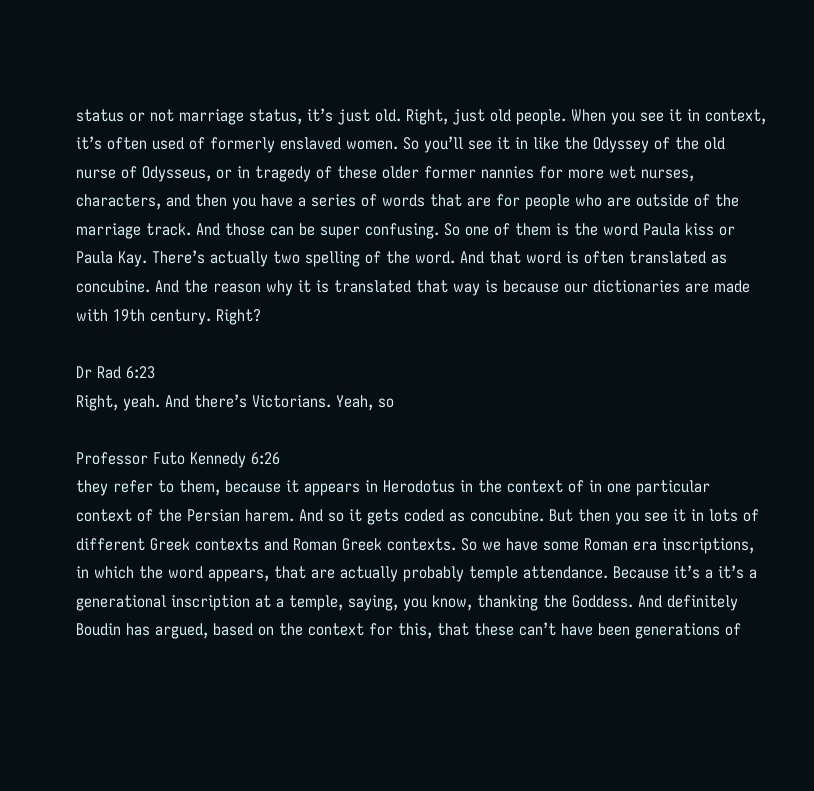status or not marriage status, it’s just old. Right, just old people. When you see it in context, it’s often used of formerly enslaved women. So you’ll see it in like the Odyssey of the old nurse of Odysseus, or in tragedy of these older former nannies for more wet nurses, characters, and then you have a series of words that are for people who are outside of the marriage track. And those can be super confusing. So one of them is the word Paula kiss or Paula Kay. There’s actually two spelling of the word. And that word is often translated as concubine. And the reason why it is translated that way is because our dictionaries are made with 19th century. Right?

Dr Rad 6:23
Right, yeah. And there’s Victorians. Yeah, so

Professor Futo Kennedy 6:26
they refer to them, because it appears in Herodotus in the context of in one particular context of the Persian harem. And so it gets coded as concubine. But then you see it in lots of different Greek contexts and Roman Greek contexts. So we have some Roman era inscriptions, in which the word appears, that are actually probably temple attendance. Because it’s a it’s a generational inscription at a temple, saying, you know, thanking the Goddess. And definitely Boudin has argued, based on the context for this, that these can’t have been generations of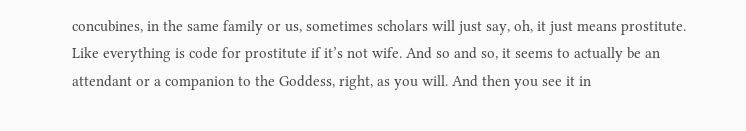concubines, in the same family or us, sometimes scholars will just say, oh, it just means prostitute. Like everything is code for prostitute if it’s not wife. And so and so, it seems to actually be an attendant or a companion to the Goddess, right, as you will. And then you see it in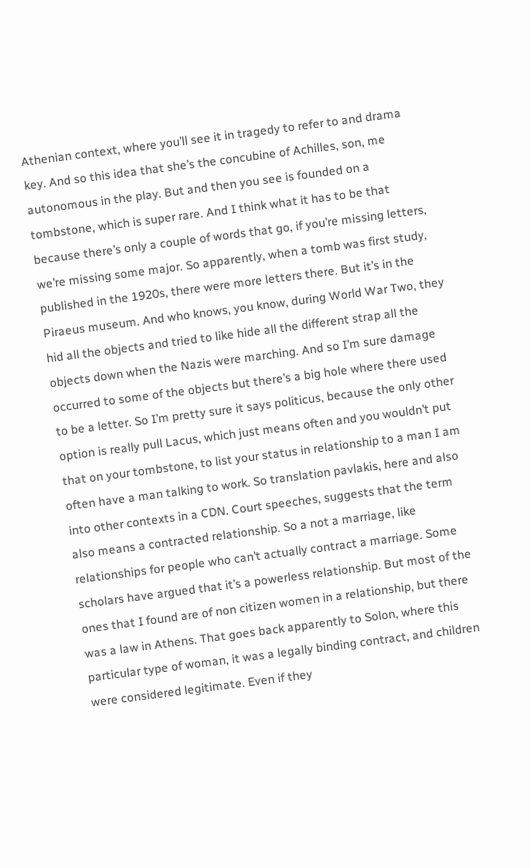Athenian context, where you’ll see it in tragedy to refer to and drama key. And so this idea that she’s the concubine of Achilles, son, me autonomous in the play. But and then you see is founded on a tombstone, which is super rare. And I think what it has to be that because there’s only a couple of words that go, if you’re missing letters, we’re missing some major. So apparently, when a tomb was first study, published in the 1920s, there were more letters there. But it’s in the Piraeus museum. And who knows, you know, during World War Two, they hid all the objects and tried to like hide all the different strap all the objects down when the Nazis were marching. And so I’m sure damage occurred to some of the objects but there’s a big hole where there used to be a letter. So I’m pretty sure it says politicus, because the only other option is really pull Lacus, which just means often and you wouldn’t put that on your tombstone, to list your status in relationship to a man I am often have a man talking to work. So translation pavlakis, here and also into other contexts in a CDN. Court speeches, suggests that the term also means a contracted relationship. So a not a marriage, like relationships for people who can’t actually contract a marriage. Some scholars have argued that it’s a powerless relationship. But most of the ones that I found are of non citizen women in a relationship, but there was a law in Athens. That goes back apparently to Solon, where this particular type of woman, it was a legally binding contract, and children were considered legitimate. Even if they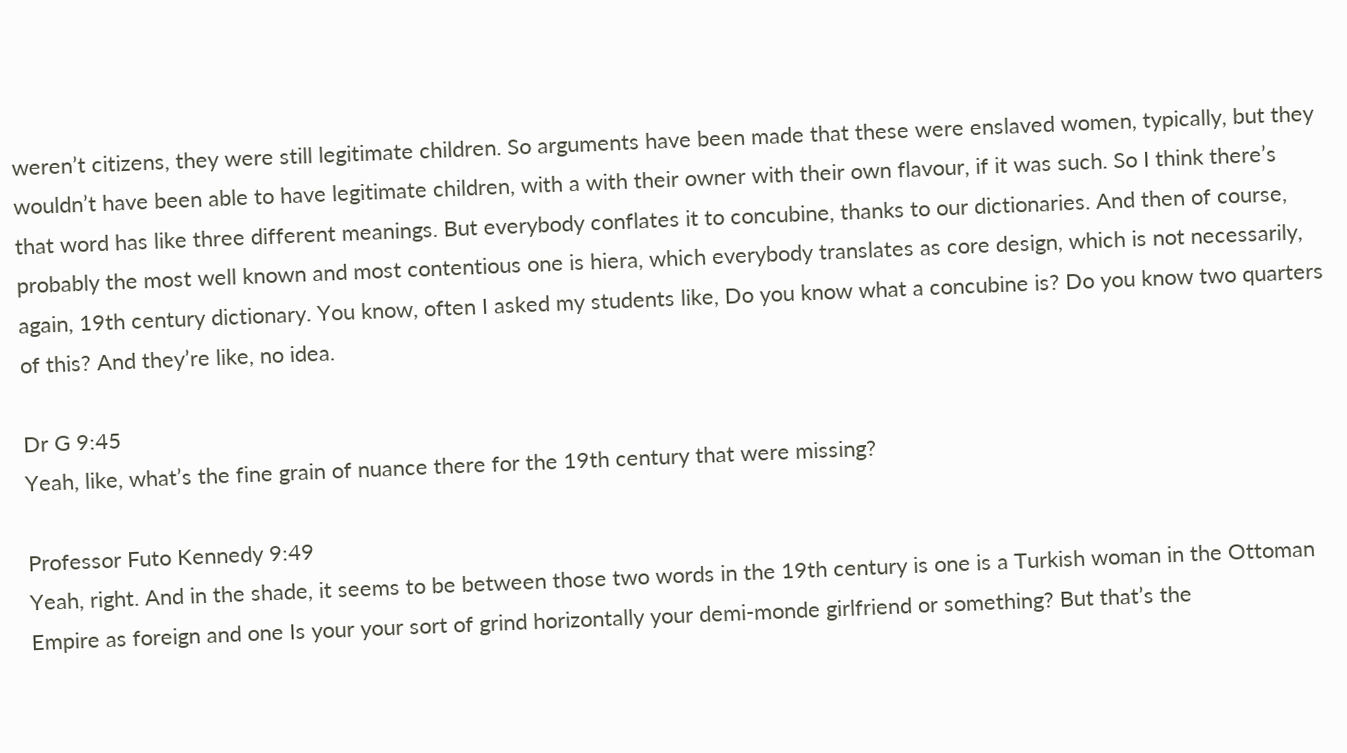weren’t citizens, they were still legitimate children. So arguments have been made that these were enslaved women, typically, but they wouldn’t have been able to have legitimate children, with a with their owner with their own flavour, if it was such. So I think there’s that word has like three different meanings. But everybody conflates it to concubine, thanks to our dictionaries. And then of course, probably the most well known and most contentious one is hiera, which everybody translates as core design, which is not necessarily, again, 19th century dictionary. You know, often I asked my students like, Do you know what a concubine is? Do you know two quarters of this? And they’re like, no idea.

Dr G 9:45
Yeah, like, what’s the fine grain of nuance there for the 19th century that were missing?

Professor Futo Kennedy 9:49
Yeah, right. And in the shade, it seems to be between those two words in the 19th century is one is a Turkish woman in the Ottoman Empire as foreign and one Is your your sort of grind horizontally your demi-monde girlfriend or something? But that’s the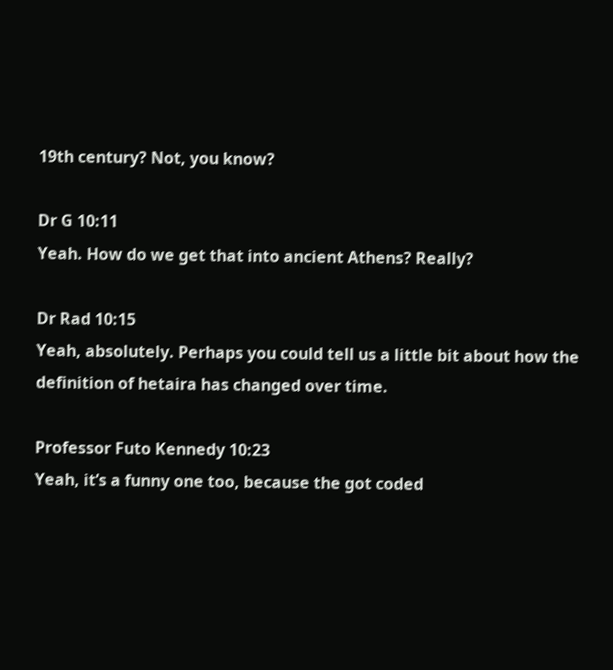19th century? Not, you know?

Dr G 10:11
Yeah. How do we get that into ancient Athens? Really?

Dr Rad 10:15
Yeah, absolutely. Perhaps you could tell us a little bit about how the definition of hetaira has changed over time.

Professor Futo Kennedy 10:23
Yeah, it’s a funny one too, because the got coded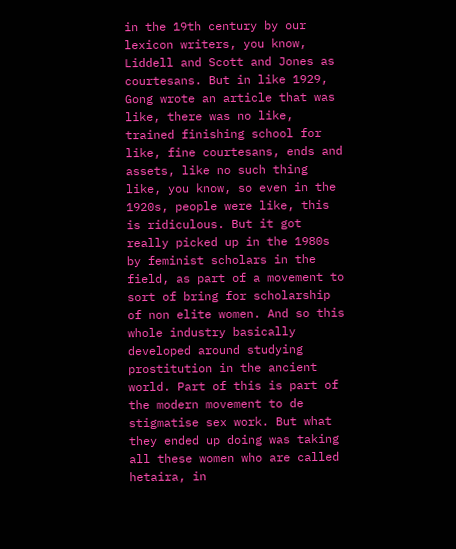in the 19th century by our lexicon writers, you know, Liddell and Scott and Jones as courtesans. But in like 1929, Gong wrote an article that was like, there was no like, trained finishing school for like, fine courtesans, ends and assets, like no such thing like, you know, so even in the 1920s, people were like, this is ridiculous. But it got really picked up in the 1980s by feminist scholars in the field, as part of a movement to sort of bring for scholarship of non elite women. And so this whole industry basically developed around studying prostitution in the ancient world. Part of this is part of the modern movement to de stigmatise sex work. But what they ended up doing was taking all these women who are called hetaira, in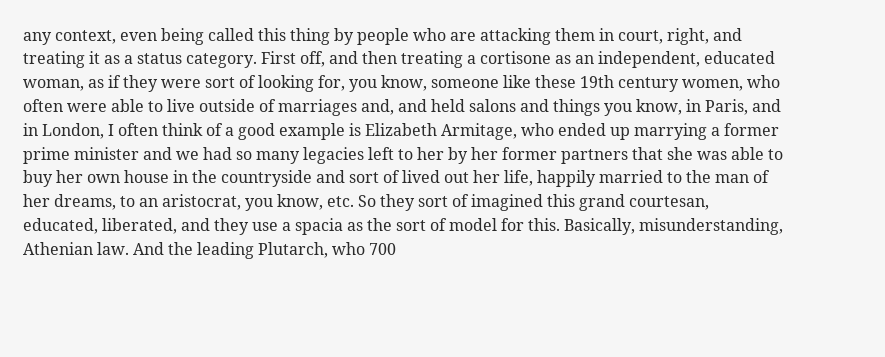any context, even being called this thing by people who are attacking them in court, right, and treating it as a status category. First off, and then treating a cortisone as an independent, educated woman, as if they were sort of looking for, you know, someone like these 19th century women, who often were able to live outside of marriages and, and held salons and things you know, in Paris, and in London, I often think of a good example is Elizabeth Armitage, who ended up marrying a former prime minister and we had so many legacies left to her by her former partners that she was able to buy her own house in the countryside and sort of lived out her life, happily married to the man of her dreams, to an aristocrat, you know, etc. So they sort of imagined this grand courtesan, educated, liberated, and they use a spacia as the sort of model for this. Basically, misunderstanding, Athenian law. And the leading Plutarch, who 700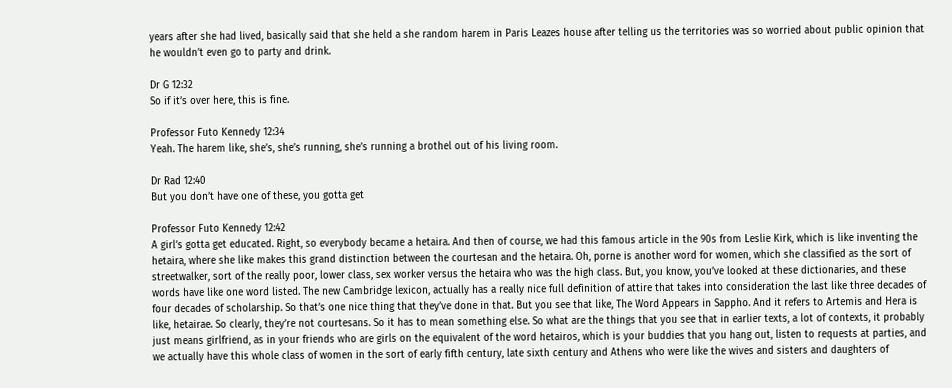years after she had lived, basically said that she held a she random harem in Paris Leazes house after telling us the territories was so worried about public opinion that he wouldn’t even go to party and drink.

Dr G 12:32
So if it’s over here, this is fine.

Professor Futo Kennedy 12:34
Yeah. The harem like, she’s, she’s running, she’s running a brothel out of his living room.

Dr Rad 12:40
But you don’t have one of these, you gotta get

Professor Futo Kennedy 12:42
A girl’s gotta get educated. Right, so everybody became a hetaira. And then of course, we had this famous article in the 90s from Leslie Kirk, which is like inventing the hetaira, where she like makes this grand distinction between the courtesan and the hetaira. Oh, porne is another word for women, which she classified as the sort of streetwalker, sort of the really poor, lower class, sex worker versus the hetaira who was the high class. But, you know, you’ve looked at these dictionaries, and these words have like one word listed. The new Cambridge lexicon, actually has a really nice full definition of attire that takes into consideration the last like three decades of four decades of scholarship. So that’s one nice thing that they’ve done in that. But you see that like, The Word Appears in Sappho. And it refers to Artemis and Hera is like, hetairae. So clearly, they’re not courtesans. So it has to mean something else. So what are the things that you see that in earlier texts, a lot of contexts, it probably just means girlfriend, as in your friends who are girls on the equivalent of the word hetairos, which is your buddies that you hang out, listen to requests at parties, and we actually have this whole class of women in the sort of early fifth century, late sixth century and Athens who were like the wives and sisters and daughters of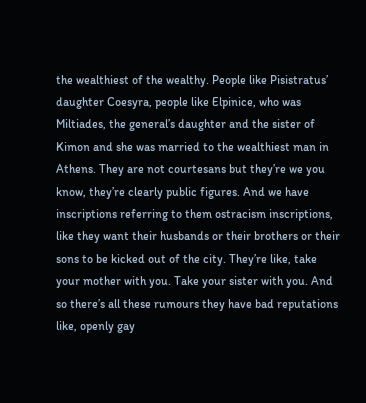the wealthiest of the wealthy. People like Pisistratus’ daughter Coesyra, people like Elpinice, who was Miltiades, the general’s daughter and the sister of Kimon and she was married to the wealthiest man in Athens. They are not courtesans but they’re we you know, they’re clearly public figures. And we have inscriptions referring to them ostracism inscriptions, like they want their husbands or their brothers or their sons to be kicked out of the city. They’re like, take your mother with you. Take your sister with you. And so there’s all these rumours they have bad reputations like, openly gay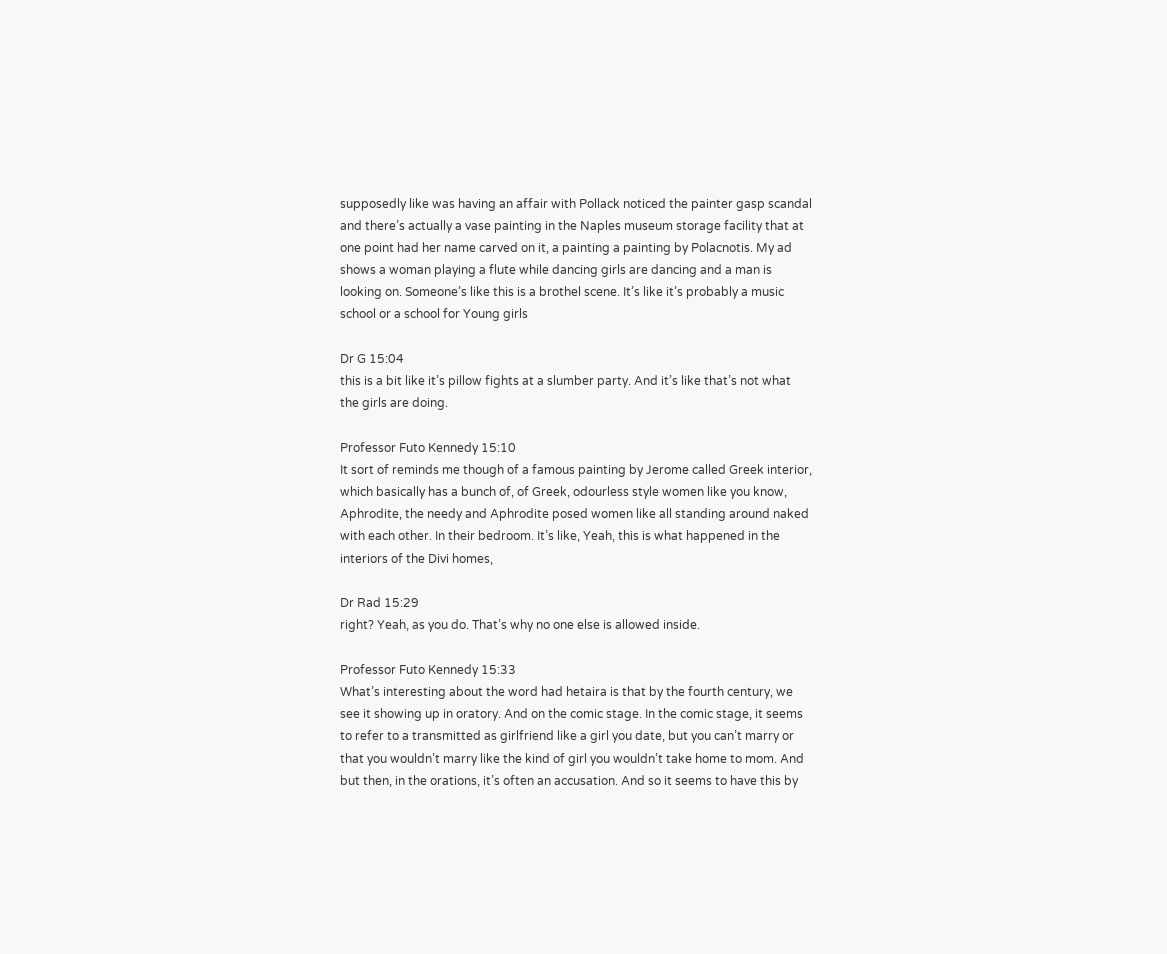supposedly like was having an affair with Pollack noticed the painter gasp scandal and there’s actually a vase painting in the Naples museum storage facility that at one point had her name carved on it, a painting a painting by Polacnotis. My ad shows a woman playing a flute while dancing girls are dancing and a man is looking on. Someone’s like this is a brothel scene. It’s like it’s probably a music school or a school for Young girls

Dr G 15:04
this is a bit like it’s pillow fights at a slumber party. And it’s like that’s not what the girls are doing.

Professor Futo Kennedy 15:10
It sort of reminds me though of a famous painting by Jerome called Greek interior, which basically has a bunch of, of Greek, odourless style women like you know, Aphrodite, the needy and Aphrodite posed women like all standing around naked with each other. In their bedroom. It’s like, Yeah, this is what happened in the interiors of the Divi homes,

Dr Rad 15:29
right? Yeah, as you do. That’s why no one else is allowed inside.

Professor Futo Kennedy 15:33
What’s interesting about the word had hetaira is that by the fourth century, we see it showing up in oratory. And on the comic stage. In the comic stage, it seems to refer to a transmitted as girlfriend like a girl you date, but you can’t marry or that you wouldn’t marry like the kind of girl you wouldn’t take home to mom. And but then, in the orations, it’s often an accusation. And so it seems to have this by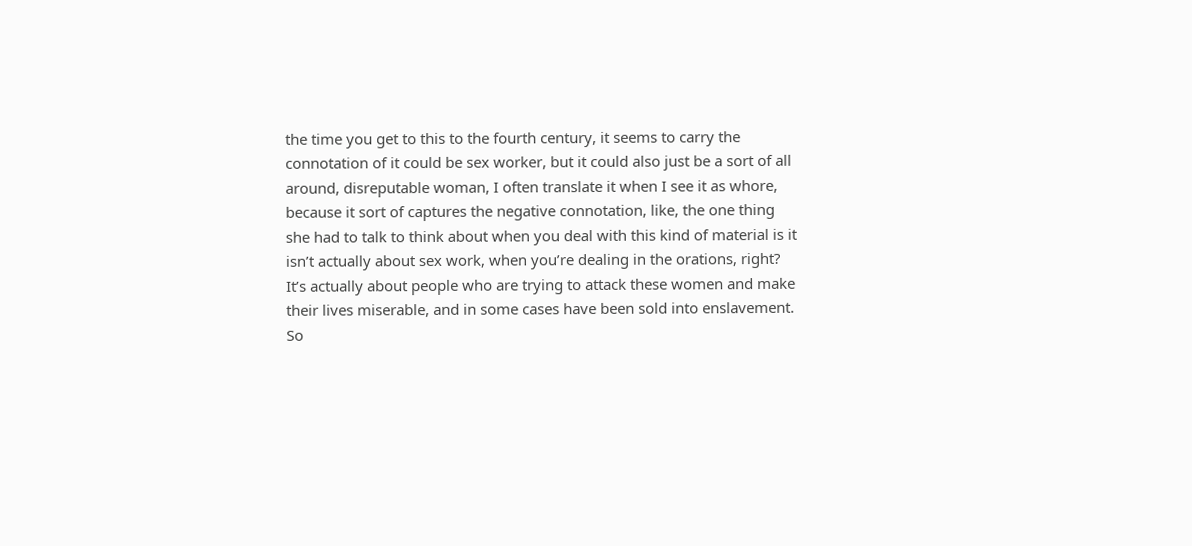the time you get to this to the fourth century, it seems to carry the connotation of it could be sex worker, but it could also just be a sort of all around, disreputable woman, I often translate it when I see it as whore, because it sort of captures the negative connotation, like, the one thing she had to talk to think about when you deal with this kind of material is it isn’t actually about sex work, when you’re dealing in the orations, right? It’s actually about people who are trying to attack these women and make their lives miserable, and in some cases have been sold into enslavement. So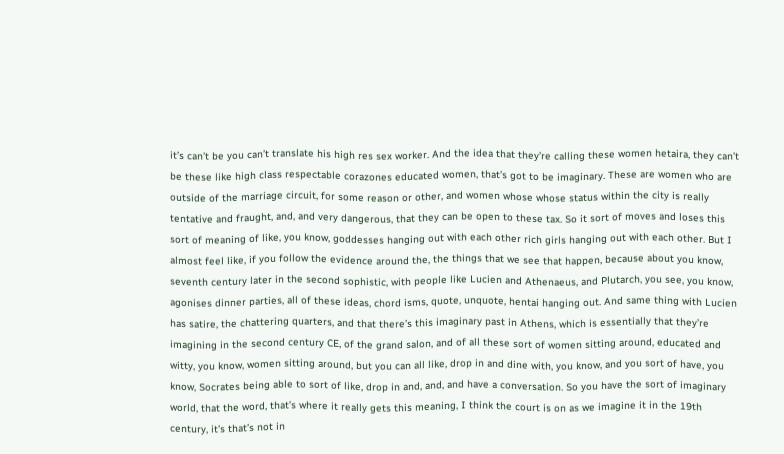it’s can’t be you can’t translate his high res sex worker. And the idea that they’re calling these women hetaira, they can’t be these like high class respectable corazones educated women, that’s got to be imaginary. These are women who are outside of the marriage circuit, for some reason or other, and women whose whose status within the city is really tentative and fraught, and, and very dangerous, that they can be open to these tax. So it sort of moves and loses this sort of meaning of like, you know, goddesses hanging out with each other rich girls hanging out with each other. But I almost feel like, if you follow the evidence around the, the things that we see that happen, because about you know, seventh century later in the second sophistic, with people like Lucien and Athenaeus, and Plutarch, you see, you know, agonises dinner parties, all of these ideas, chord isms, quote, unquote, hentai hanging out. And same thing with Lucien has satire, the chattering quarters, and that there’s this imaginary past in Athens, which is essentially that they’re imagining in the second century CE, of the grand salon, and of all these sort of women sitting around, educated and witty, you know, women sitting around, but you can all like, drop in and dine with, you know, and you sort of have, you know, Socrates being able to sort of like, drop in and, and, and have a conversation. So you have the sort of imaginary world, that the word, that’s where it really gets this meaning, I think the court is on as we imagine it in the 19th century, it’s that’s not in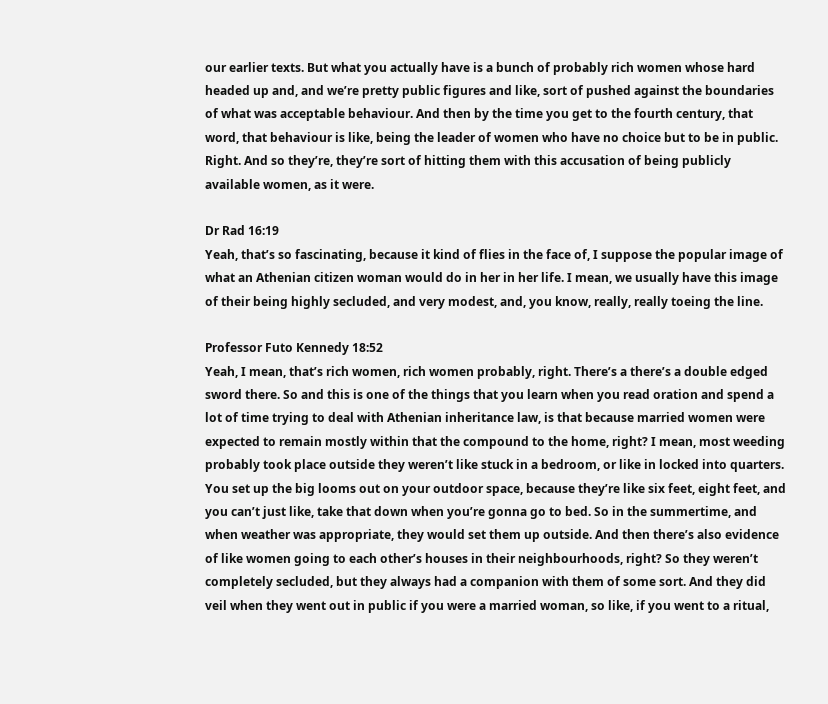our earlier texts. But what you actually have is a bunch of probably rich women whose hard headed up and, and we’re pretty public figures and like, sort of pushed against the boundaries of what was acceptable behaviour. And then by the time you get to the fourth century, that word, that behaviour is like, being the leader of women who have no choice but to be in public. Right. And so they’re, they’re sort of hitting them with this accusation of being publicly available women, as it were.

Dr Rad 16:19
Yeah, that’s so fascinating, because it kind of flies in the face of, I suppose the popular image of what an Athenian citizen woman would do in her in her life. I mean, we usually have this image of their being highly secluded, and very modest, and, you know, really, really toeing the line.

Professor Futo Kennedy 18:52
Yeah, I mean, that’s rich women, rich women probably, right. There’s a there’s a double edged sword there. So and this is one of the things that you learn when you read oration and spend a lot of time trying to deal with Athenian inheritance law, is that because married women were expected to remain mostly within that the compound to the home, right? I mean, most weeding probably took place outside they weren’t like stuck in a bedroom, or like in locked into quarters. You set up the big looms out on your outdoor space, because they’re like six feet, eight feet, and you can’t just like, take that down when you’re gonna go to bed. So in the summertime, and when weather was appropriate, they would set them up outside. And then there’s also evidence of like women going to each other’s houses in their neighbourhoods, right? So they weren’t completely secluded, but they always had a companion with them of some sort. And they did veil when they went out in public if you were a married woman, so like, if you went to a ritual,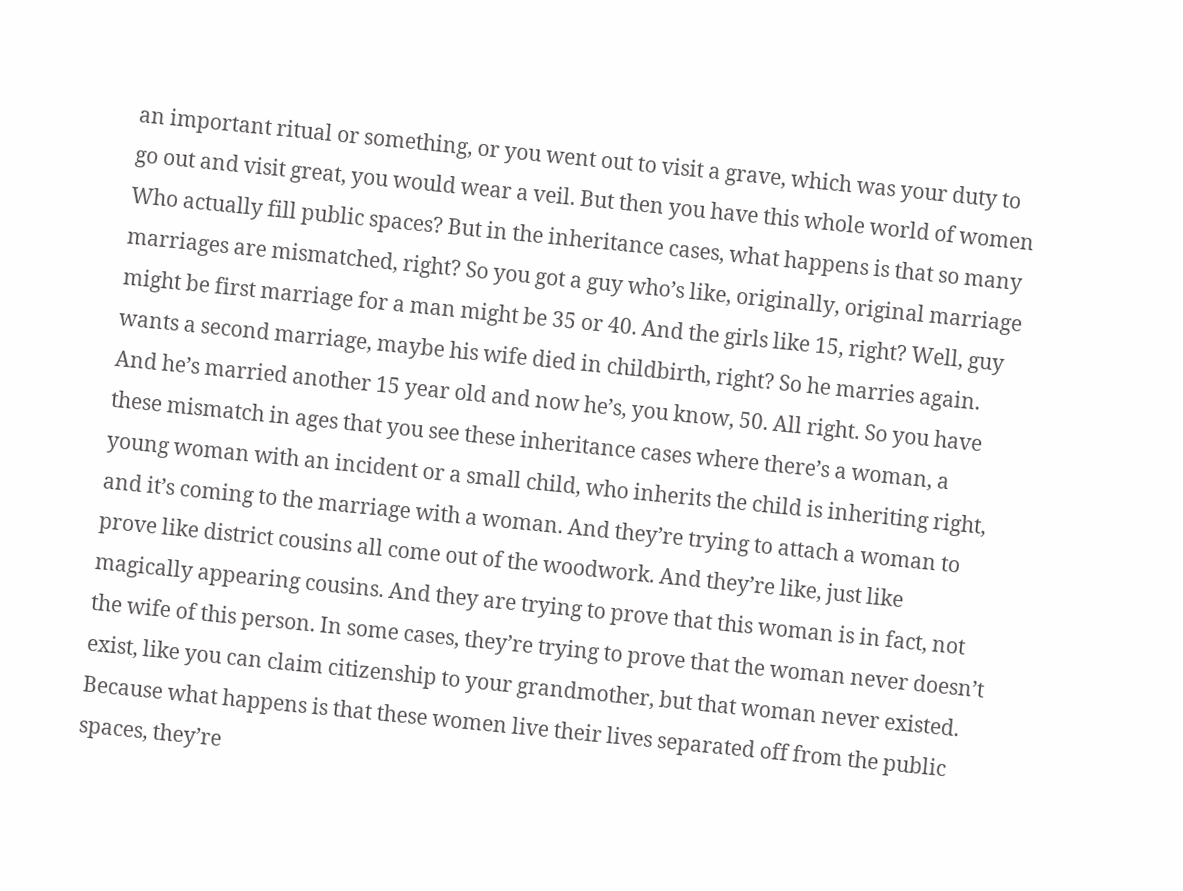an important ritual or something, or you went out to visit a grave, which was your duty to go out and visit great, you would wear a veil. But then you have this whole world of women Who actually fill public spaces? But in the inheritance cases, what happens is that so many marriages are mismatched, right? So you got a guy who’s like, originally, original marriage might be first marriage for a man might be 35 or 40. And the girls like 15, right? Well, guy wants a second marriage, maybe his wife died in childbirth, right? So he marries again. And he’s married another 15 year old and now he’s, you know, 50. All right. So you have these mismatch in ages that you see these inheritance cases where there’s a woman, a young woman with an incident or a small child, who inherits the child is inheriting right, and it’s coming to the marriage with a woman. And they’re trying to attach a woman to prove like district cousins all come out of the woodwork. And they’re like, just like magically appearing cousins. And they are trying to prove that this woman is in fact, not the wife of this person. In some cases, they’re trying to prove that the woman never doesn’t exist, like you can claim citizenship to your grandmother, but that woman never existed. Because what happens is that these women live their lives separated off from the public spaces, they’re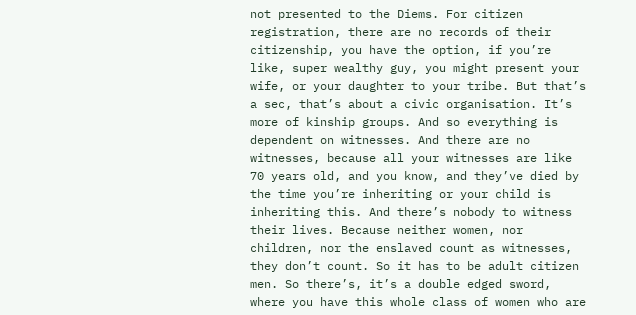not presented to the Diems. For citizen registration, there are no records of their citizenship, you have the option, if you’re like, super wealthy guy, you might present your wife, or your daughter to your tribe. But that’s a sec, that’s about a civic organisation. It’s more of kinship groups. And so everything is dependent on witnesses. And there are no witnesses, because all your witnesses are like 70 years old, and you know, and they’ve died by the time you’re inheriting or your child is inheriting this. And there’s nobody to witness their lives. Because neither women, nor children, nor the enslaved count as witnesses, they don’t count. So it has to be adult citizen men. So there’s, it’s a double edged sword, where you have this whole class of women who are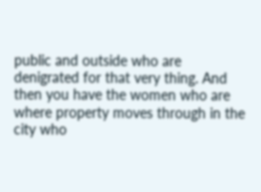public and outside who are denigrated for that very thing. And then you have the women who are where property moves through in the city who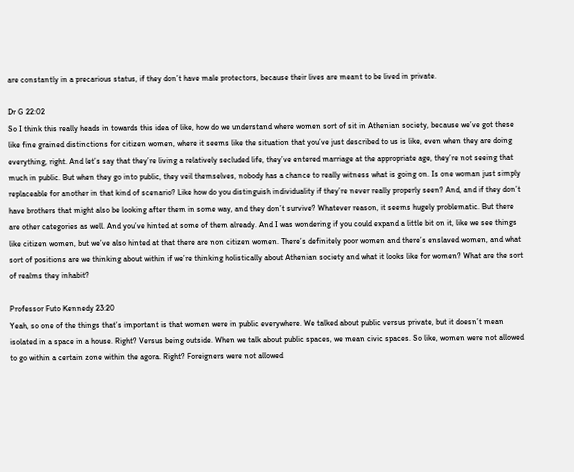are constantly in a precarious status, if they don’t have male protectors, because their lives are meant to be lived in private.

Dr G 22:02
So I think this really heads in towards this idea of like, how do we understand where women sort of sit in Athenian society, because we’ve got these like fine grained distinctions for citizen women, where it seems like the situation that you’ve just described to us is like, even when they are doing everything, right. And let’s say that they’re living a relatively secluded life, they’ve entered marriage at the appropriate age, they’re not seeing that much in public. But when they go into public, they veil themselves, nobody has a chance to really witness what is going on. Is one woman just simply replaceable for another in that kind of scenario? Like how do you distinguish individuality if they’re never really properly seen? And, and if they don’t have brothers that might also be looking after them in some way, and they don’t survive? Whatever reason, it seems hugely problematic. But there are other categories as well. And you’ve hinted at some of them already. And I was wondering if you could expand a little bit on it, like we see things like citizen women, but we’ve also hinted at that there are non citizen women. There’s definitely poor women and there’s enslaved women, and what sort of positions are we thinking about within if we’re thinking holistically about Athenian society and what it looks like for women? What are the sort of realms they inhabit?

Professor Futo Kennedy 23:20
Yeah, so one of the things that’s important is that women were in public everywhere. We talked about public versus private, but it doesn’t mean isolated in a space in a house. Right? Versus being outside. When we talk about public spaces, we mean civic spaces. So like, women were not allowed to go within a certain zone within the agora. Right? Foreigners were not allowed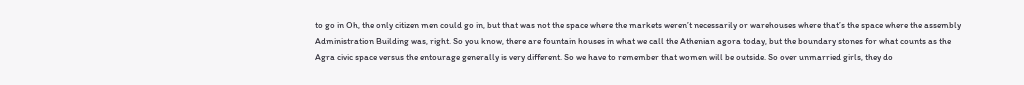to go in Oh, the only citizen men could go in, but that was not the space where the markets weren’t necessarily or warehouses where that’s the space where the assembly Administration Building was, right. So you know, there are fountain houses in what we call the Athenian agora today, but the boundary stones for what counts as the Agra civic space versus the entourage generally is very different. So we have to remember that women will be outside. So over unmarried girls, they do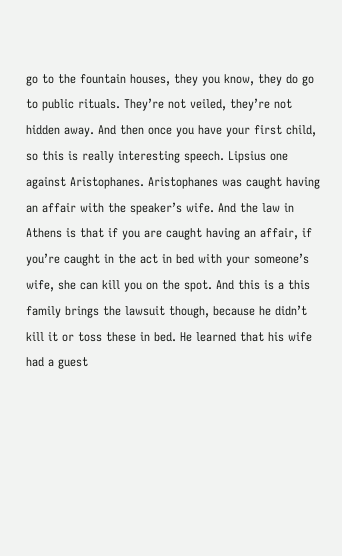go to the fountain houses, they you know, they do go to public rituals. They’re not veiled, they’re not hidden away. And then once you have your first child, so this is really interesting speech. Lipsius one against Aristophanes. Aristophanes was caught having an affair with the speaker’s wife. And the law in Athens is that if you are caught having an affair, if you’re caught in the act in bed with your someone’s wife, she can kill you on the spot. And this is a this family brings the lawsuit though, because he didn’t kill it or toss these in bed. He learned that his wife had a guest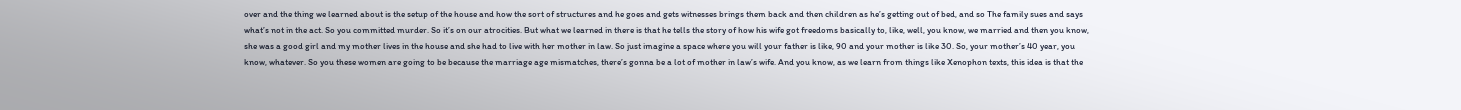over and the thing we learned about is the setup of the house and how the sort of structures and he goes and gets witnesses brings them back and then children as he’s getting out of bed, and so The family sues and says what’s not in the act. So you committed murder. So it’s on our atrocities. But what we learned in there is that he tells the story of how his wife got freedoms basically to, like, well, you know, we married and then you know, she was a good girl and my mother lives in the house and she had to live with her mother in law. So just imagine a space where you will your father is like, 90 and your mother is like 30. So, your mother’s 40 year, you know, whatever. So you these women are going to be because the marriage age mismatches, there’s gonna be a lot of mother in law’s wife. And you know, as we learn from things like Xenophon texts, this idea is that the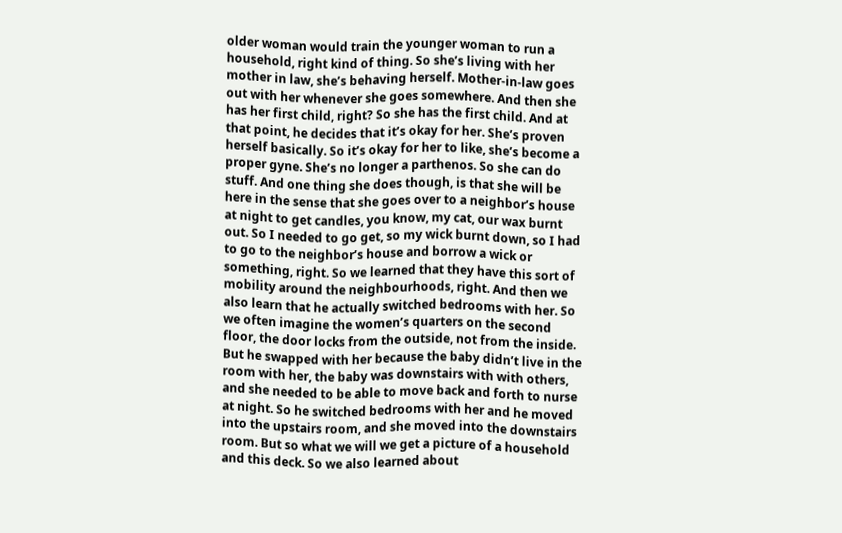older woman would train the younger woman to run a household, right kind of thing. So she’s living with her mother in law, she’s behaving herself. Mother-in-law goes out with her whenever she goes somewhere. And then she has her first child, right? So she has the first child. And at that point, he decides that it’s okay for her. She’s proven herself basically. So it’s okay for her to like, she’s become a proper gyne. She’s no longer a parthenos. So she can do stuff. And one thing she does though, is that she will be here in the sense that she goes over to a neighbor’s house at night to get candles, you know, my cat, our wax burnt out. So I needed to go get, so my wick burnt down, so I had to go to the neighbor’s house and borrow a wick or something, right. So we learned that they have this sort of mobility around the neighbourhoods, right. And then we also learn that he actually switched bedrooms with her. So we often imagine the women’s quarters on the second floor, the door locks from the outside, not from the inside. But he swapped with her because the baby didn’t live in the room with her, the baby was downstairs with with others, and she needed to be able to move back and forth to nurse at night. So he switched bedrooms with her and he moved into the upstairs room, and she moved into the downstairs room. But so what we will we get a picture of a household and this deck. So we also learned about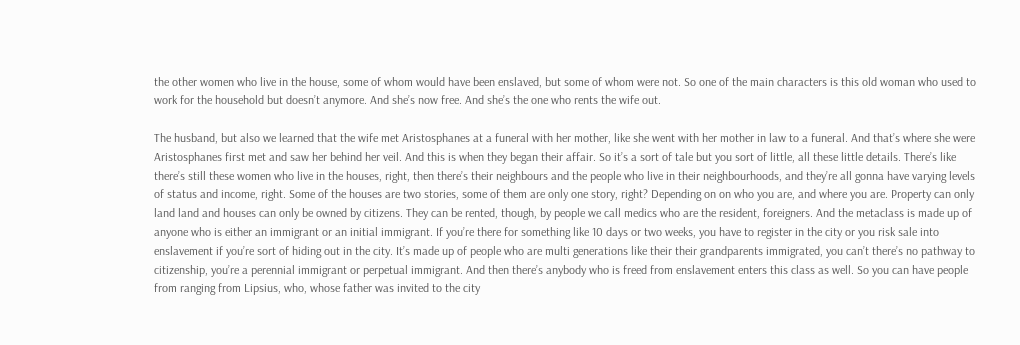the other women who live in the house, some of whom would have been enslaved, but some of whom were not. So one of the main characters is this old woman who used to work for the household but doesn’t anymore. And she’s now free. And she’s the one who rents the wife out.

The husband, but also we learned that the wife met Aristosphanes at a funeral with her mother, like she went with her mother in law to a funeral. And that’s where she were Aristosphanes first met and saw her behind her veil. And this is when they began their affair. So it’s a sort of tale but you sort of little, all these little details. There’s like there’s still these women who live in the houses, right, then there’s their neighbours and the people who live in their neighbourhoods, and they’re all gonna have varying levels of status and income, right. Some of the houses are two stories, some of them are only one story, right? Depending on on who you are, and where you are. Property can only land land and houses can only be owned by citizens. They can be rented, though, by people we call medics who are the resident, foreigners. And the metaclass is made up of anyone who is either an immigrant or an initial immigrant. If you’re there for something like 10 days or two weeks, you have to register in the city or you risk sale into enslavement if you’re sort of hiding out in the city. It’s made up of people who are multi generations like their their grandparents immigrated, you can’t there’s no pathway to citizenship, you’re a perennial immigrant or perpetual immigrant. And then there’s anybody who is freed from enslavement enters this class as well. So you can have people from ranging from Lipsius, who, whose father was invited to the city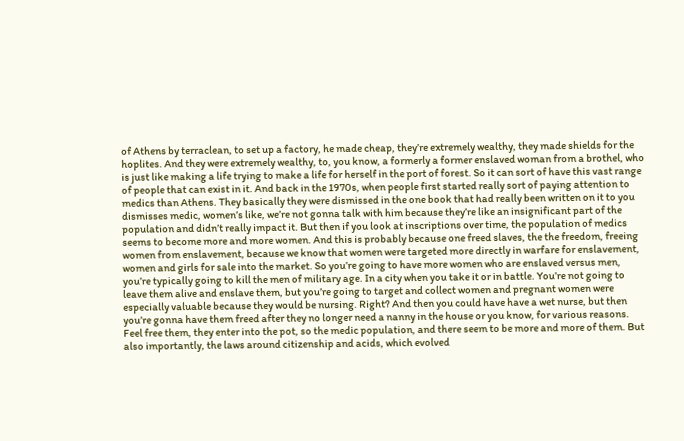of Athens by terraclean, to set up a factory, he made cheap, they’re extremely wealthy, they made shields for the hoplites. And they were extremely wealthy, to, you know, a formerly a former enslaved woman from a brothel, who is just like making a life trying to make a life for herself in the port of forest. So it can sort of have this vast range of people that can exist in it. And back in the 1970s, when people first started really sort of paying attention to medics than Athens. They basically they were dismissed in the one book that had really been written on it to you dismisses medic, women’s like, we’re not gonna talk with him because they’re like an insignificant part of the population and didn’t really impact it. But then if you look at inscriptions over time, the population of medics seems to become more and more women. And this is probably because one freed slaves, the the freedom, freeing women from enslavement, because we know that women were targeted more directly in warfare for enslavement, women and girls for sale into the market. So you’re going to have more women who are enslaved versus men, you’re typically going to kill the men of military age. In a city when you take it or in battle. You’re not going to leave them alive and enslave them, but you’re going to target and collect women and pregnant women were especially valuable because they would be nursing. Right? And then you could have have a wet nurse, but then you’re gonna have them freed after they no longer need a nanny in the house or you know, for various reasons. Feel free them, they enter into the pot, so the medic population, and there seem to be more and more of them. But also importantly, the laws around citizenship and acids, which evolved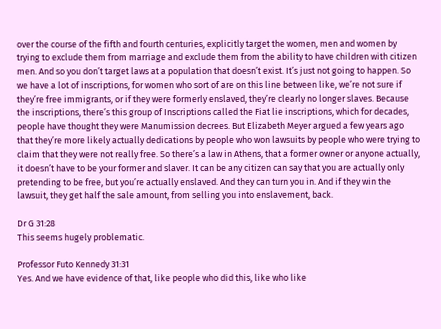over the course of the fifth and fourth centuries, explicitly target the women, men and women by trying to exclude them from marriage and exclude them from the ability to have children with citizen men. And so you don’t target laws at a population that doesn’t exist. It’s just not going to happen. So we have a lot of inscriptions, for women who sort of are on this line between like, we’re not sure if they’re free immigrants, or if they were formerly enslaved, they’re clearly no longer slaves. Because the inscriptions, there’s this group of Inscriptions called the Fiat lie inscriptions, which for decades, people have thought they were Manumission decrees. But Elizabeth Meyer argued a few years ago that they’re more likely actually dedications by people who won lawsuits by people who were trying to claim that they were not really free. So there’s a law in Athens, that a former owner or anyone actually, it doesn’t have to be your former and slaver. It can be any citizen can say that you are actually only pretending to be free, but you’re actually enslaved. And they can turn you in. And if they win the lawsuit, they get half the sale amount, from selling you into enslavement, back.

Dr G 31:28
This seems hugely problematic.

Professor Futo Kennedy 31:31
Yes. And we have evidence of that, like people who did this, like who like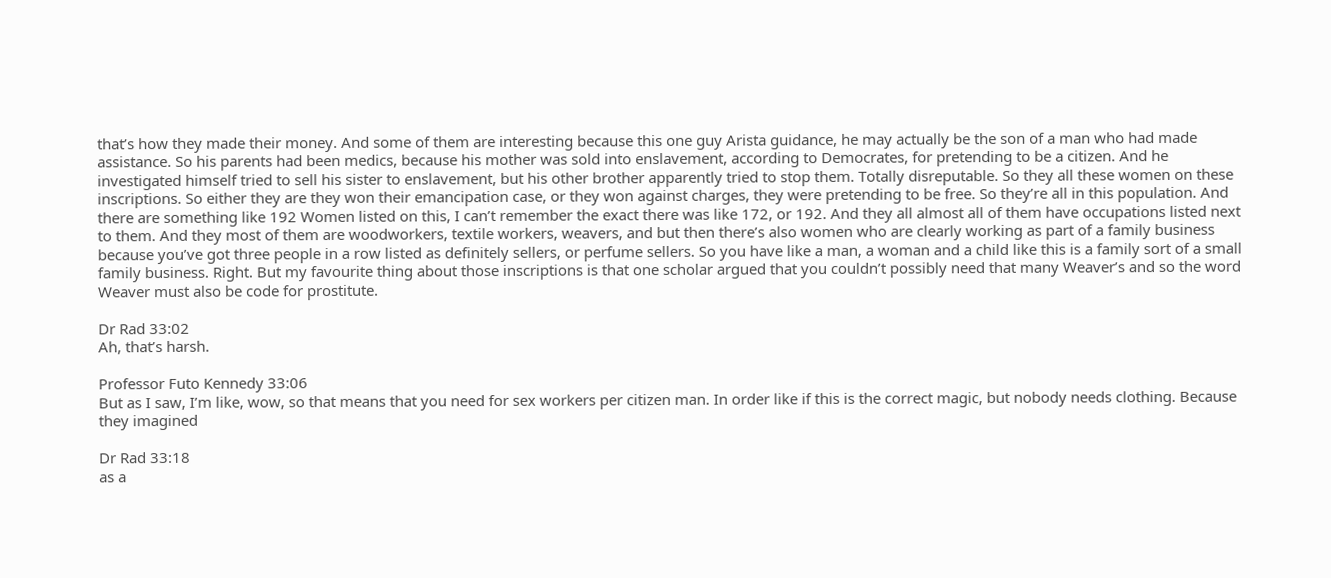that’s how they made their money. And some of them are interesting because this one guy Arista guidance, he may actually be the son of a man who had made assistance. So his parents had been medics, because his mother was sold into enslavement, according to Democrates, for pretending to be a citizen. And he investigated himself tried to sell his sister to enslavement, but his other brother apparently tried to stop them. Totally disreputable. So they all these women on these inscriptions. So either they are they won their emancipation case, or they won against charges, they were pretending to be free. So they’re all in this population. And there are something like 192 Women listed on this, I can’t remember the exact there was like 172, or 192. And they all almost all of them have occupations listed next to them. And they most of them are woodworkers, textile workers, weavers, and but then there’s also women who are clearly working as part of a family business because you’ve got three people in a row listed as definitely sellers, or perfume sellers. So you have like a man, a woman and a child like this is a family sort of a small family business. Right. But my favourite thing about those inscriptions is that one scholar argued that you couldn’t possibly need that many Weaver’s and so the word Weaver must also be code for prostitute.

Dr Rad 33:02
Ah, that’s harsh.

Professor Futo Kennedy 33:06
But as I saw, I’m like, wow, so that means that you need for sex workers per citizen man. In order like if this is the correct magic, but nobody needs clothing. Because they imagined

Dr Rad 33:18
as a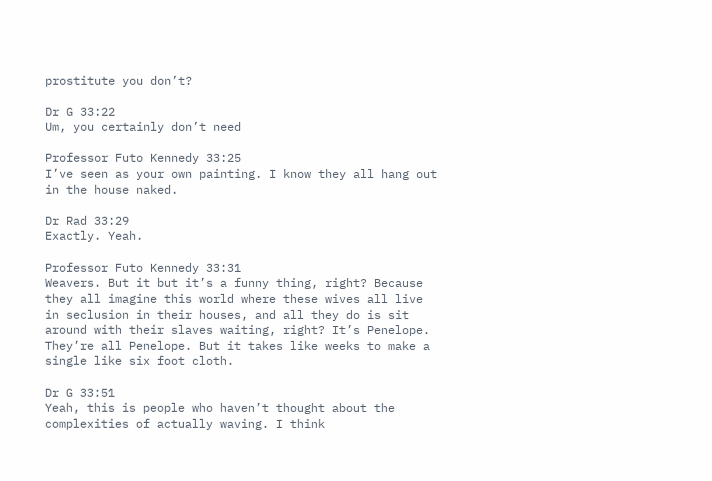prostitute you don’t?

Dr G 33:22
Um, you certainly don’t need

Professor Futo Kennedy 33:25
I’ve seen as your own painting. I know they all hang out in the house naked.

Dr Rad 33:29
Exactly. Yeah.

Professor Futo Kennedy 33:31
Weavers. But it but it’s a funny thing, right? Because they all imagine this world where these wives all live in seclusion in their houses, and all they do is sit around with their slaves waiting, right? It’s Penelope. They’re all Penelope. But it takes like weeks to make a single like six foot cloth.

Dr G 33:51
Yeah, this is people who haven’t thought about the complexities of actually waving. I think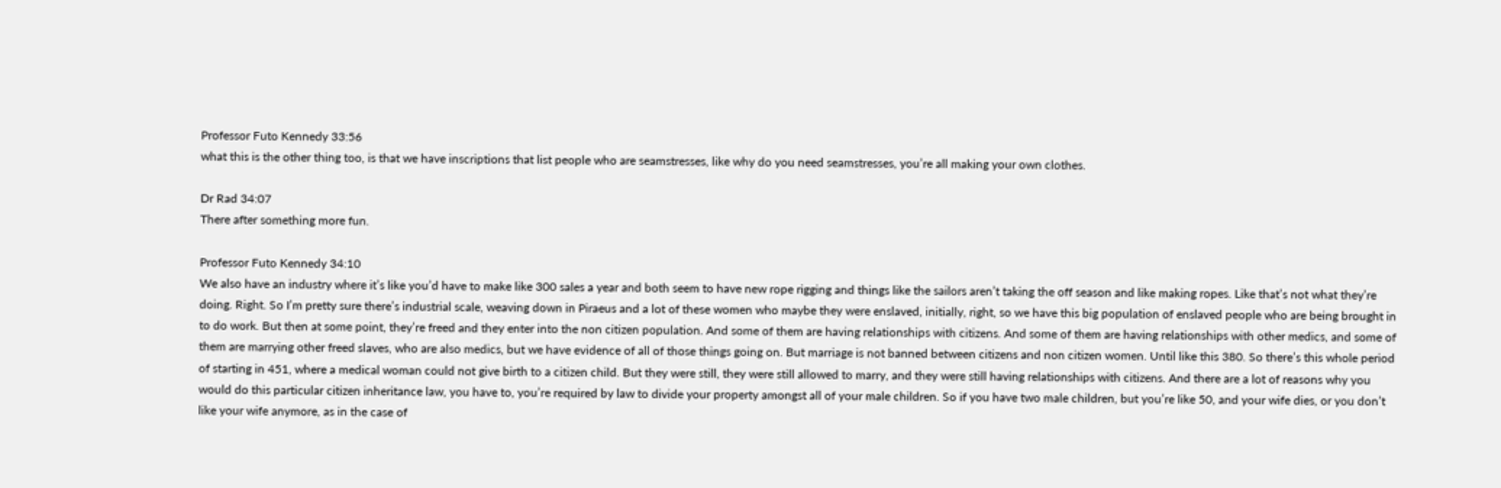Professor Futo Kennedy 33:56
what this is the other thing too, is that we have inscriptions that list people who are seamstresses, like why do you need seamstresses, you’re all making your own clothes.

Dr Rad 34:07
There after something more fun.

Professor Futo Kennedy 34:10
We also have an industry where it’s like you’d have to make like 300 sales a year and both seem to have new rope rigging and things like the sailors aren’t taking the off season and like making ropes. Like that’s not what they’re doing. Right. So I’m pretty sure there’s industrial scale, weaving down in Piraeus and a lot of these women who maybe they were enslaved, initially, right, so we have this big population of enslaved people who are being brought in to do work. But then at some point, they’re freed and they enter into the non citizen population. And some of them are having relationships with citizens. And some of them are having relationships with other medics, and some of them are marrying other freed slaves, who are also medics, but we have evidence of all of those things going on. But marriage is not banned between citizens and non citizen women. Until like this 380. So there’s this whole period of starting in 451, where a medical woman could not give birth to a citizen child. But they were still, they were still allowed to marry, and they were still having relationships with citizens. And there are a lot of reasons why you would do this particular citizen inheritance law, you have to, you’re required by law to divide your property amongst all of your male children. So if you have two male children, but you’re like 50, and your wife dies, or you don’t like your wife anymore, as in the case of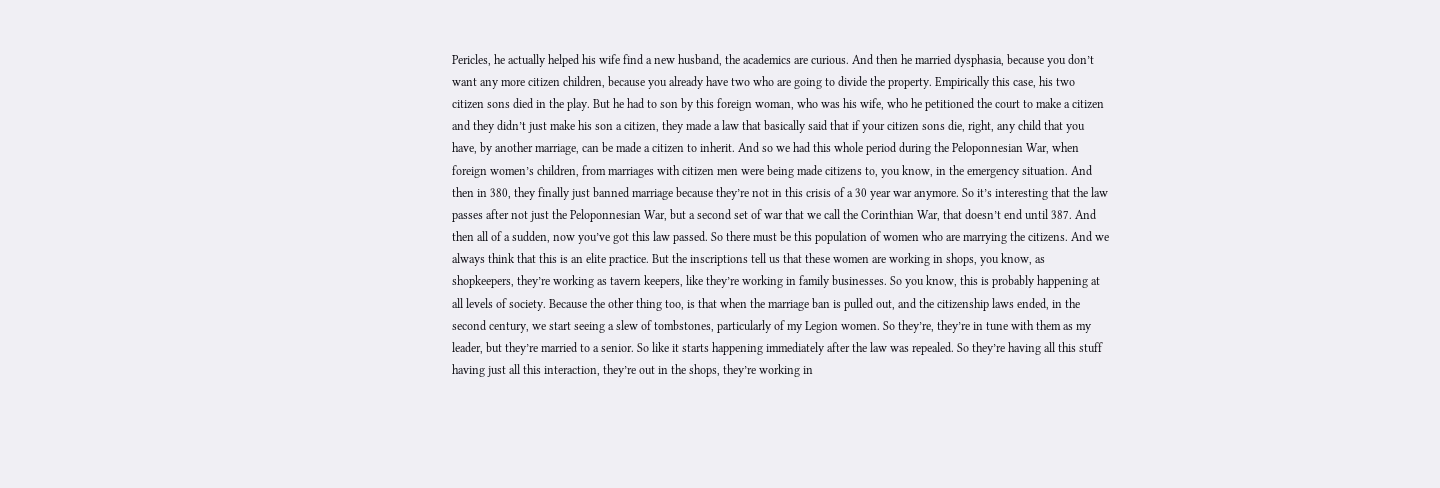Pericles, he actually helped his wife find a new husband, the academics are curious. And then he married dysphasia, because you don’t want any more citizen children, because you already have two who are going to divide the property. Empirically this case, his two citizen sons died in the play. But he had to son by this foreign woman, who was his wife, who he petitioned the court to make a citizen and they didn’t just make his son a citizen, they made a law that basically said that if your citizen sons die, right, any child that you have, by another marriage, can be made a citizen to inherit. And so we had this whole period during the Peloponnesian War, when foreign women’s children, from marriages with citizen men were being made citizens to, you know, in the emergency situation. And then in 380, they finally just banned marriage because they’re not in this crisis of a 30 year war anymore. So it’s interesting that the law passes after not just the Peloponnesian War, but a second set of war that we call the Corinthian War, that doesn’t end until 387. And then all of a sudden, now you’ve got this law passed. So there must be this population of women who are marrying the citizens. And we always think that this is an elite practice. But the inscriptions tell us that these women are working in shops, you know, as shopkeepers, they’re working as tavern keepers, like they’re working in family businesses. So you know, this is probably happening at all levels of society. Because the other thing too, is that when the marriage ban is pulled out, and the citizenship laws ended, in the second century, we start seeing a slew of tombstones, particularly of my Legion women. So they’re, they’re in tune with them as my leader, but they’re married to a senior. So like it starts happening immediately after the law was repealed. So they’re having all this stuff having just all this interaction, they’re out in the shops, they’re working in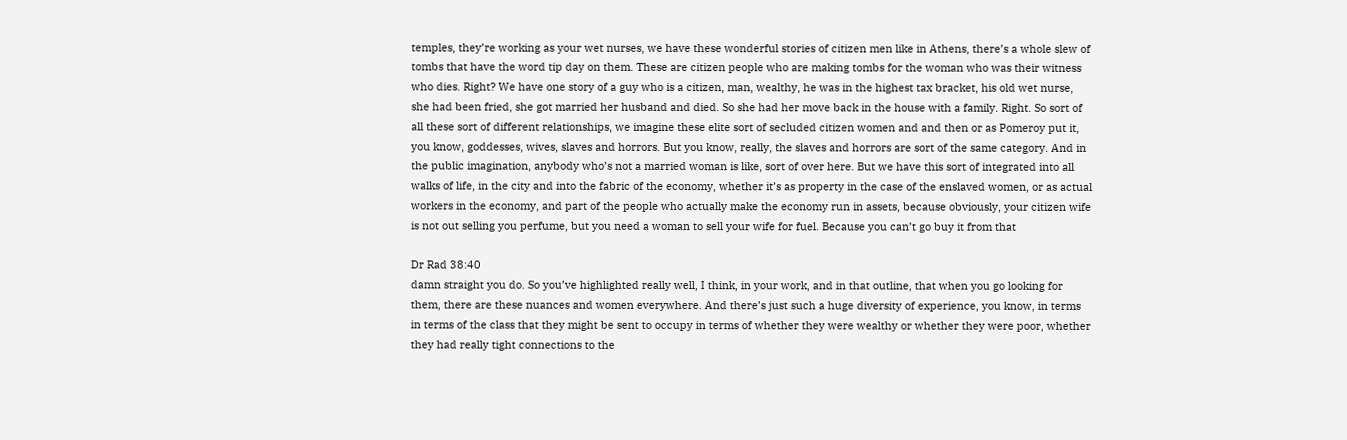temples, they’re working as your wet nurses, we have these wonderful stories of citizen men like in Athens, there’s a whole slew of tombs that have the word tip day on them. These are citizen people who are making tombs for the woman who was their witness who dies. Right? We have one story of a guy who is a citizen, man, wealthy, he was in the highest tax bracket, his old wet nurse, she had been fried, she got married her husband and died. So she had her move back in the house with a family. Right. So sort of all these sort of different relationships, we imagine these elite sort of secluded citizen women and and then or as Pomeroy put it, you know, goddesses, wives, slaves and horrors. But you know, really, the slaves and horrors are sort of the same category. And in the public imagination, anybody who’s not a married woman is like, sort of over here. But we have this sort of integrated into all walks of life, in the city and into the fabric of the economy, whether it’s as property in the case of the enslaved women, or as actual workers in the economy, and part of the people who actually make the economy run in assets, because obviously, your citizen wife is not out selling you perfume, but you need a woman to sell your wife for fuel. Because you can’t go buy it from that

Dr Rad 38:40
damn straight you do. So you’ve highlighted really well, I think, in your work, and in that outline, that when you go looking for them, there are these nuances and women everywhere. And there’s just such a huge diversity of experience, you know, in terms in terms of the class that they might be sent to occupy in terms of whether they were wealthy or whether they were poor, whether they had really tight connections to the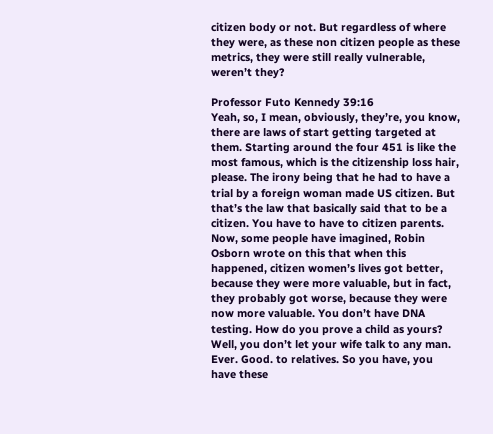citizen body or not. But regardless of where they were, as these non citizen people as these metrics, they were still really vulnerable, weren’t they?

Professor Futo Kennedy 39:16
Yeah, so, I mean, obviously, they’re, you know, there are laws of start getting targeted at them. Starting around the four 451 is like the most famous, which is the citizenship loss hair, please. The irony being that he had to have a trial by a foreign woman made US citizen. But that’s the law that basically said that to be a citizen. You have to have to citizen parents. Now, some people have imagined, Robin Osborn wrote on this that when this happened, citizen women’s lives got better, because they were more valuable, but in fact, they probably got worse, because they were now more valuable. You don’t have DNA testing. How do you prove a child as yours? Well, you don’t let your wife talk to any man. Ever. Good. to relatives. So you have, you have these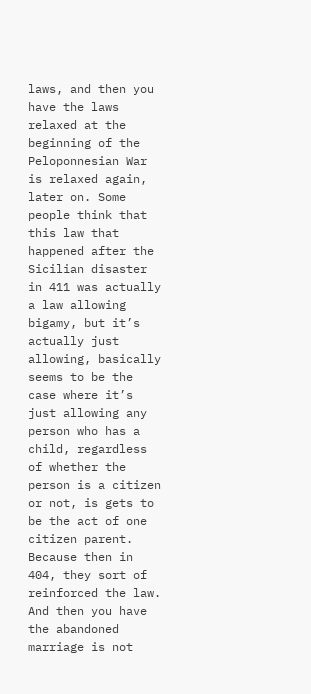laws, and then you have the laws relaxed at the beginning of the Peloponnesian War is relaxed again, later on. Some people think that this law that happened after the Sicilian disaster in 411 was actually a law allowing bigamy, but it’s actually just allowing, basically seems to be the case where it’s just allowing any person who has a child, regardless of whether the person is a citizen or not, is gets to be the act of one citizen parent. Because then in 404, they sort of reinforced the law. And then you have the abandoned marriage is not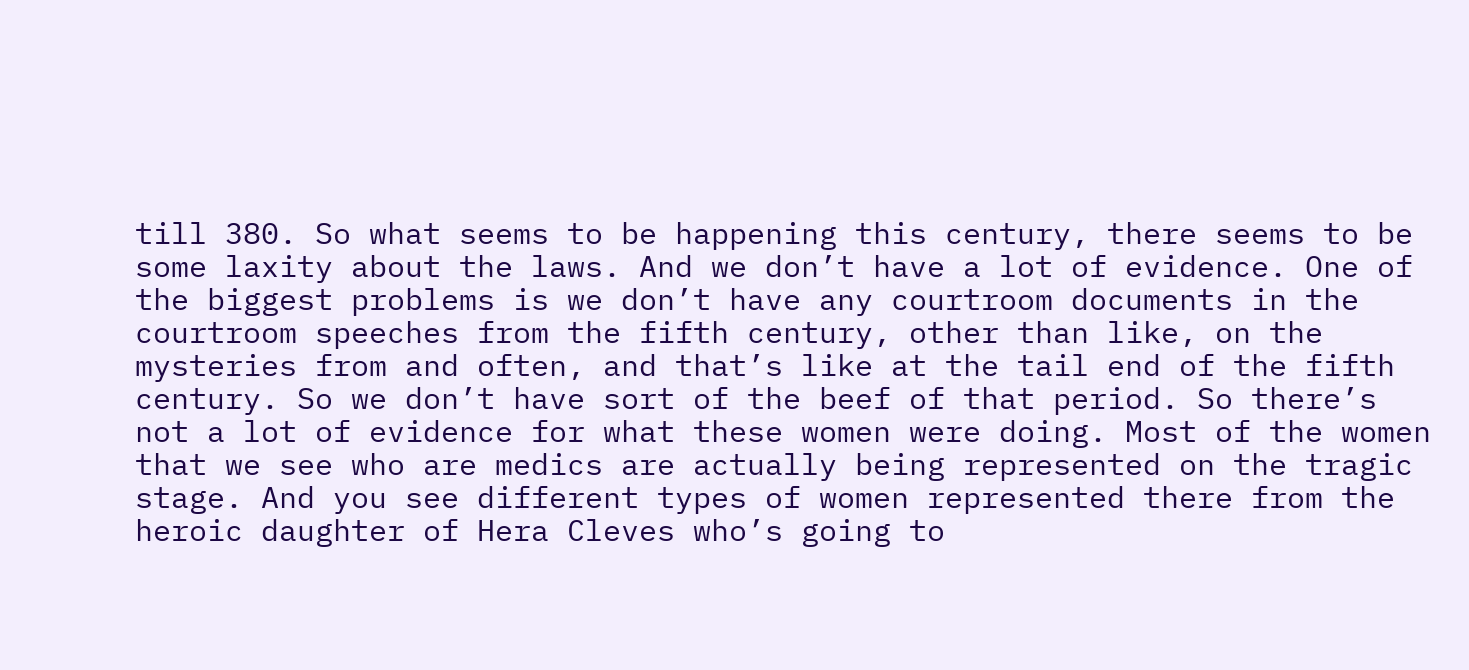till 380. So what seems to be happening this century, there seems to be some laxity about the laws. And we don’t have a lot of evidence. One of the biggest problems is we don’t have any courtroom documents in the courtroom speeches from the fifth century, other than like, on the mysteries from and often, and that’s like at the tail end of the fifth century. So we don’t have sort of the beef of that period. So there’s not a lot of evidence for what these women were doing. Most of the women that we see who are medics are actually being represented on the tragic stage. And you see different types of women represented there from the heroic daughter of Hera Cleves who’s going to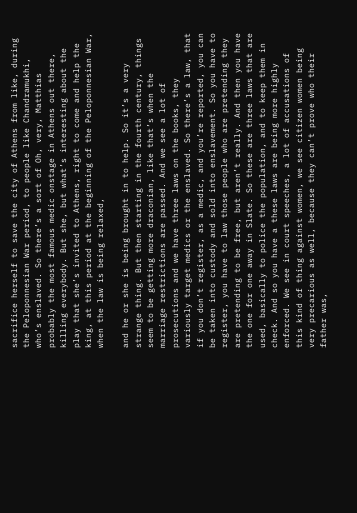sacrifice herself to save the city of Athens from like, during the Peloponnesian War period, to people like Chandramukhi, who’s enslaved. So there’s a sort of Oh, very, Matthias probably the most famous medic onstage in Athens out there, killing everybody. But she, but what’s interesting about the play that she’s invited to Athens, right to come and help the king, at this period at the beginning of the Peloponnesian War, when the law is being relaxed,

and he or she is being brought in to help. So it’s a very strange thing. But then starting in the fourth century, things seem to be getting more draconian, like that’s when the marriage restrictions are passed. And we see a lot of prosecutions and we have three laws on the books, they variously target medics or the enslaved. So there’s a law, that if you don’t register, as a medic, and you’re reported, you can be taken into custody and sold into enslavement. So you have to register, you have to law those people who are pretending they are pretending to be free, but aren’t really. And then you have the one for one away in Slate. So these are three laws that are used, basically to police the population, and to keep them in check. And so you have a these laws are being more highly enforced. We see in court speeches, a lot of accusations of this kind of thing against women, we see citizen women being very precarious as well, because they can’t prove who their father was,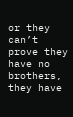or they can’t prove they have no brothers, they have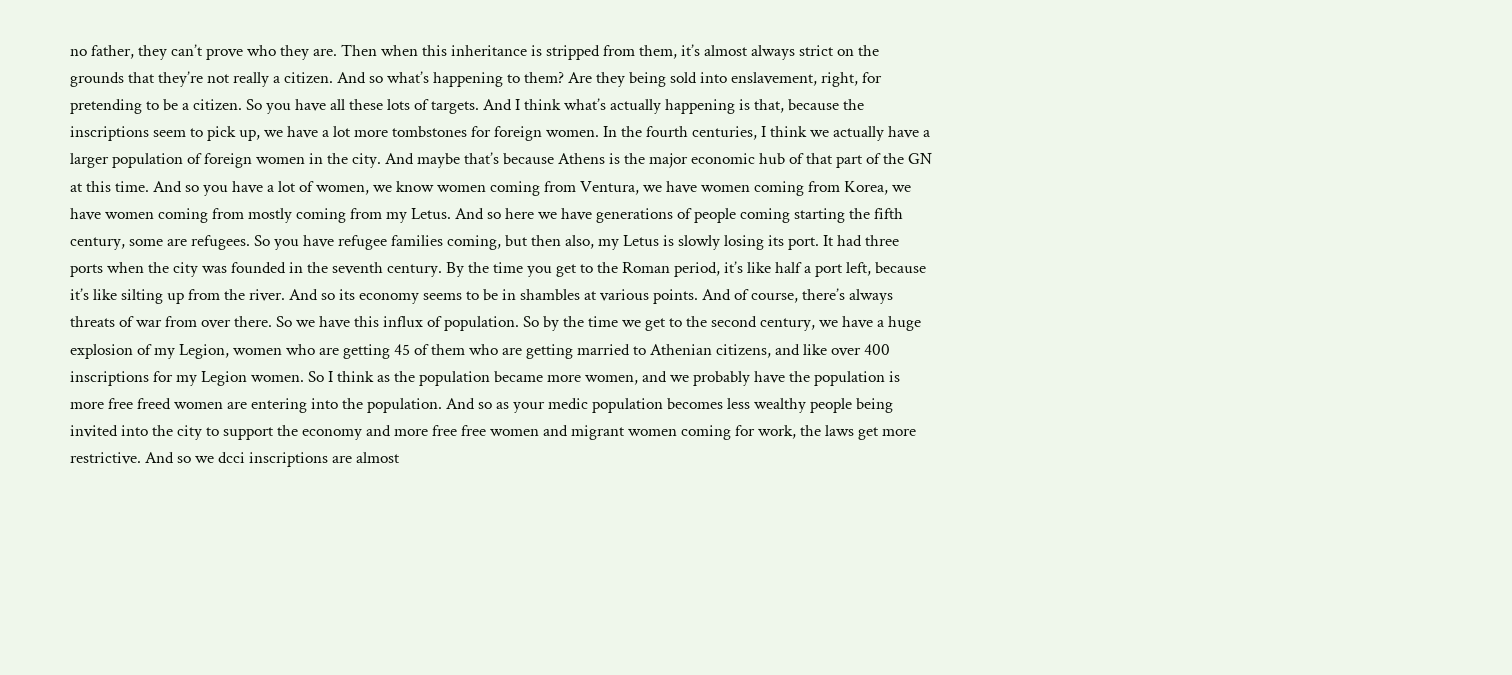no father, they can’t prove who they are. Then when this inheritance is stripped from them, it’s almost always strict on the grounds that they’re not really a citizen. And so what’s happening to them? Are they being sold into enslavement, right, for pretending to be a citizen. So you have all these lots of targets. And I think what’s actually happening is that, because the inscriptions seem to pick up, we have a lot more tombstones for foreign women. In the fourth centuries, I think we actually have a larger population of foreign women in the city. And maybe that’s because Athens is the major economic hub of that part of the GN at this time. And so you have a lot of women, we know women coming from Ventura, we have women coming from Korea, we have women coming from mostly coming from my Letus. And so here we have generations of people coming starting the fifth century, some are refugees. So you have refugee families coming, but then also, my Letus is slowly losing its port. It had three ports when the city was founded in the seventh century. By the time you get to the Roman period, it’s like half a port left, because it’s like silting up from the river. And so its economy seems to be in shambles at various points. And of course, there’s always threats of war from over there. So we have this influx of population. So by the time we get to the second century, we have a huge explosion of my Legion, women who are getting 45 of them who are getting married to Athenian citizens, and like over 400 inscriptions for my Legion women. So I think as the population became more women, and we probably have the population is more free freed women are entering into the population. And so as your medic population becomes less wealthy people being invited into the city to support the economy and more free free women and migrant women coming for work, the laws get more restrictive. And so we dcci inscriptions are almost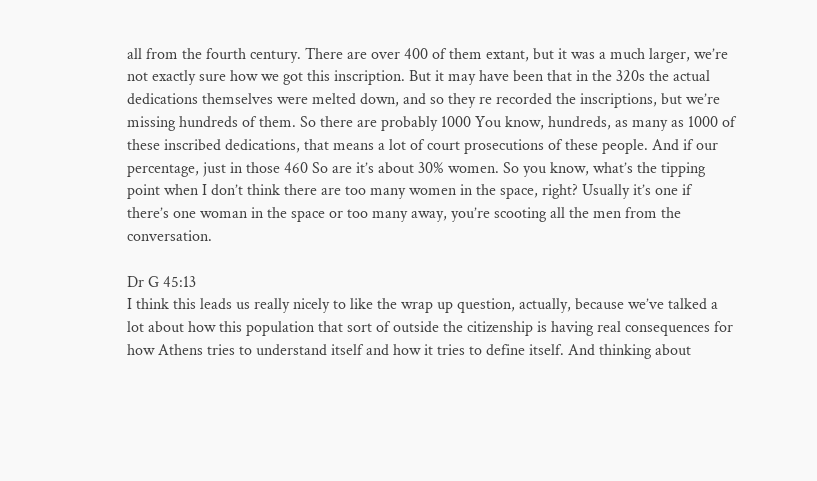all from the fourth century. There are over 400 of them extant, but it was a much larger, we’re not exactly sure how we got this inscription. But it may have been that in the 320s the actual dedications themselves were melted down, and so they re recorded the inscriptions, but we’re missing hundreds of them. So there are probably 1000 You know, hundreds, as many as 1000 of these inscribed dedications, that means a lot of court prosecutions of these people. And if our percentage, just in those 460 So are it’s about 30% women. So you know, what’s the tipping point when I don’t think there are too many women in the space, right? Usually it’s one if there’s one woman in the space or too many away, you’re scooting all the men from the conversation.

Dr G 45:13
I think this leads us really nicely to like the wrap up question, actually, because we’ve talked a lot about how this population that sort of outside the citizenship is having real consequences for how Athens tries to understand itself and how it tries to define itself. And thinking about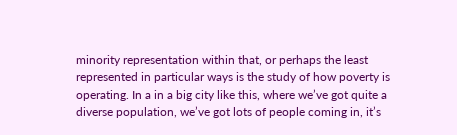minority representation within that, or perhaps the least represented in particular ways is the study of how poverty is operating. In a in a big city like this, where we’ve got quite a diverse population, we’ve got lots of people coming in, it’s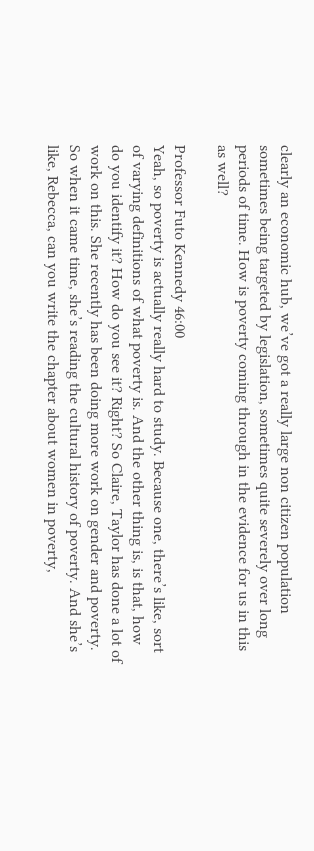clearly an economic hub, we’ve got a really large non citizen population sometimes being targeted by legislation, sometimes quite severely over long periods of time. How is poverty coming through in the evidence for us in this as well?

Professor Futo Kennedy 46:00
Yeah, so poverty is actually really hard to study. Because one, there’s like, sort of varying definitions of what poverty is. And the other thing is, is that, how do you identify it? How do you see it? Right? So Claire, Taylor has done a lot of work on this. She recently has been doing more work on gender and poverty. So when it came time, she’s reading the cultural history of poverty. And she’s like, Rebecca, can you write the chapter about women in poverty,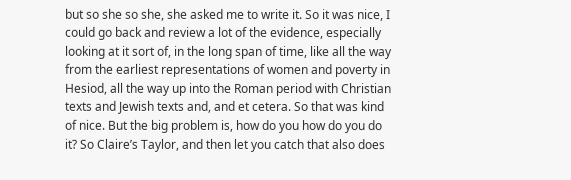but so she so she, she asked me to write it. So it was nice, I could go back and review a lot of the evidence, especially looking at it sort of, in the long span of time, like all the way from the earliest representations of women and poverty in Hesiod, all the way up into the Roman period with Christian texts and Jewish texts and, and et cetera. So that was kind of nice. But the big problem is, how do you how do you do it? So Claire’s Taylor, and then let you catch that also does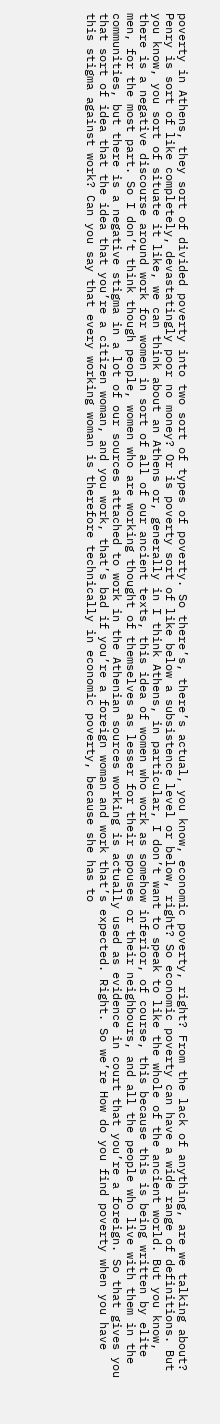poverty in Athens, they sort of divided poverty into two sort of types of poverty. So there’s, there’s actual, you know, economic poverty, right? From the lack of anything, are we talking about? Penry is sort of like completely, devastatingly poor no money? Or is poverty sort of like below a subsistence level or below, right? So economic poverty can have a wide range of definitions. But you know, you sort of situate it like, we can think about an Athens or, generally in I think Athens, in particular, I don’t want to speak to like the whole of the ancient world. But you know, there is a negative discourse around work for women in sort of all of our ancient texts, this idea of women who work as somehow inferior, of course, this because this is being written by elite men, for the most part. So I don’t think though people, women who are working thought of themselves as lesser for their spouses or their neighbours, and all the people who live with them in the communities, but there is a negative stigma in a lot of our sources attached to work in the Athenian sources working is actually used as evidence in court that you’re a foreign. So that gives you that sort of idea that the idea that you’re a citizen woman, and you work, that’s bad if you’re a foreign woman and work that’s expected. Right. So we’re How do you find poverty when you have this stigma against work? Can you say that every working woman is therefore technically in economic poverty, because she has to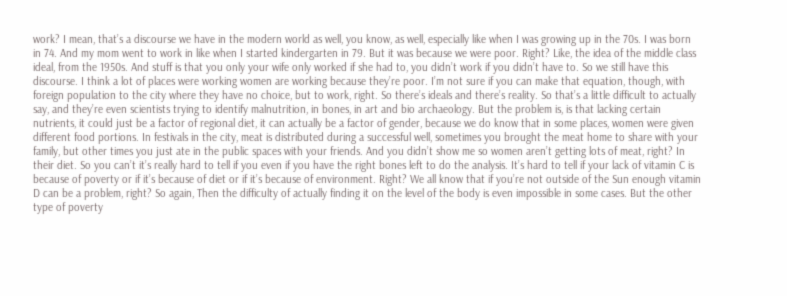work? I mean, that’s a discourse we have in the modern world as well, you know, as well, especially like when I was growing up in the 70s. I was born in 74. And my mom went to work in like when I started kindergarten in 79. But it was because we were poor. Right? Like, the idea of the middle class ideal, from the 1950s. And stuff is that you only your wife only worked if she had to, you didn’t work if you didn’t have to. So we still have this discourse. I think a lot of places were working women are working because they’re poor. I’m not sure if you can make that equation, though, with foreign population to the city where they have no choice, but to work, right. So there’s ideals and there’s reality. So that’s a little difficult to actually say, and they’re even scientists trying to identify malnutrition, in bones, in art and bio archaeology. But the problem is, is that lacking certain nutrients, it could just be a factor of regional diet, it can actually be a factor of gender, because we do know that in some places, women were given different food portions. In festivals in the city, meat is distributed during a successful well, sometimes you brought the meat home to share with your family, but other times you just ate in the public spaces with your friends. And you didn’t show me so women aren’t getting lots of meat, right? In their diet. So you can’t it’s really hard to tell if you even if you have the right bones left to do the analysis. It’s hard to tell if your lack of vitamin C is because of poverty or if it’s because of diet or if it’s because of environment. Right? We all know that if you’re not outside of the Sun enough vitamin D can be a problem, right? So again, Then the difficulty of actually finding it on the level of the body is even impossible in some cases. But the other type of poverty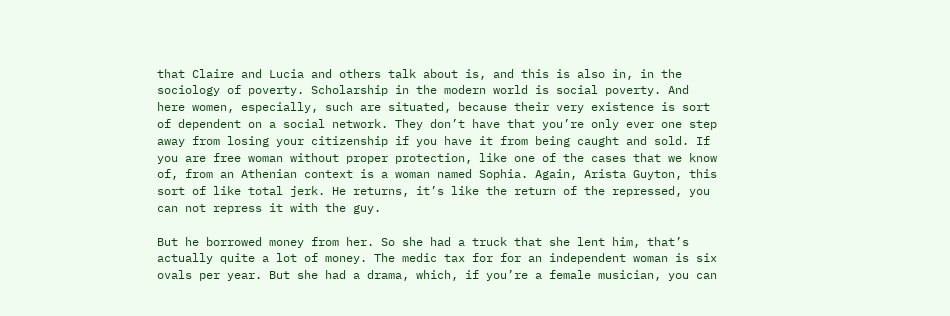that Claire and Lucia and others talk about is, and this is also in, in the sociology of poverty. Scholarship in the modern world is social poverty. And here women, especially, such are situated, because their very existence is sort of dependent on a social network. They don’t have that you’re only ever one step away from losing your citizenship if you have it from being caught and sold. If you are free woman without proper protection, like one of the cases that we know of, from an Athenian context is a woman named Sophia. Again, Arista Guyton, this sort of like total jerk. He returns, it’s like the return of the repressed, you can not repress it with the guy.

But he borrowed money from her. So she had a truck that she lent him, that’s actually quite a lot of money. The medic tax for for an independent woman is six ovals per year. But she had a drama, which, if you’re a female musician, you can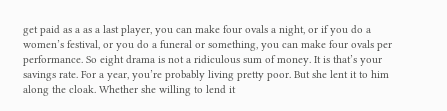get paid as a as a last player, you can make four ovals a night, or if you do a women’s festival, or you do a funeral or something, you can make four ovals per performance. So eight drama is not a ridiculous sum of money. It is that’s your savings rate. For a year, you’re probably living pretty poor. But she lent it to him along the cloak. Whether she willing to lend it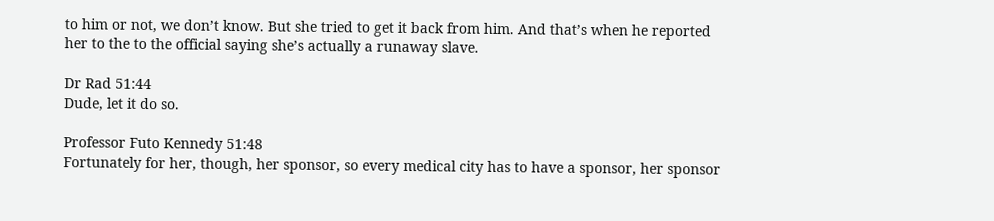to him or not, we don’t know. But she tried to get it back from him. And that’s when he reported her to the to the official saying she’s actually a runaway slave.

Dr Rad 51:44
Dude, let it do so.

Professor Futo Kennedy 51:48
Fortunately for her, though, her sponsor, so every medical city has to have a sponsor, her sponsor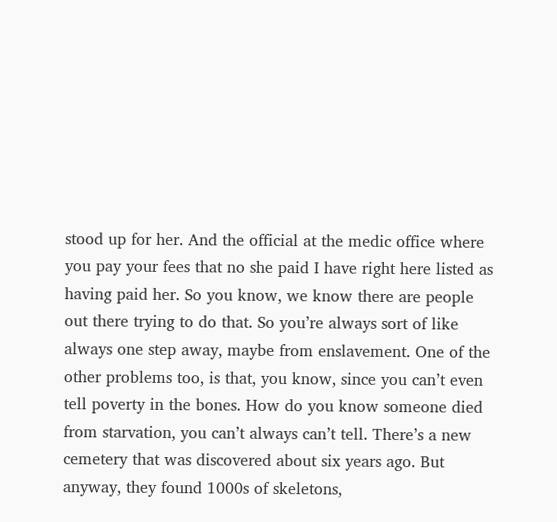stood up for her. And the official at the medic office where you pay your fees that no she paid I have right here listed as having paid her. So you know, we know there are people out there trying to do that. So you’re always sort of like always one step away, maybe from enslavement. One of the other problems too, is that, you know, since you can’t even tell poverty in the bones. How do you know someone died from starvation, you can’t always can’t tell. There’s a new cemetery that was discovered about six years ago. But anyway, they found 1000s of skeletons,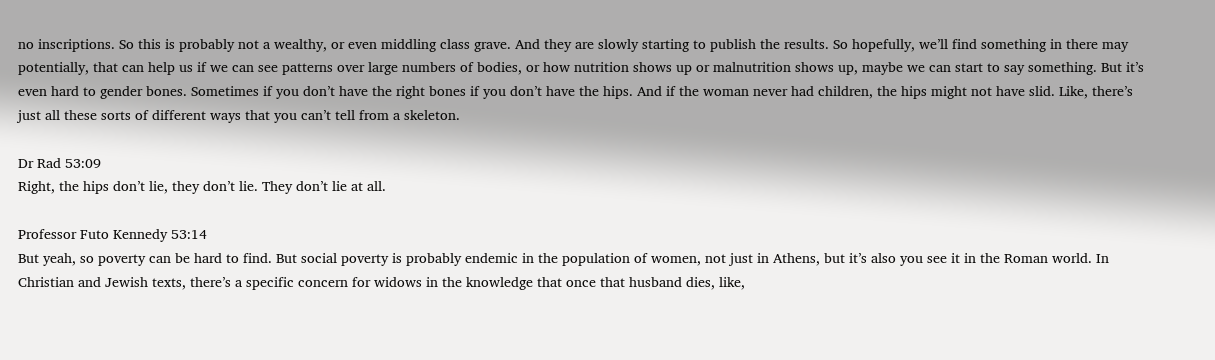no inscriptions. So this is probably not a wealthy, or even middling class grave. And they are slowly starting to publish the results. So hopefully, we’ll find something in there may potentially, that can help us if we can see patterns over large numbers of bodies, or how nutrition shows up or malnutrition shows up, maybe we can start to say something. But it’s even hard to gender bones. Sometimes if you don’t have the right bones if you don’t have the hips. And if the woman never had children, the hips might not have slid. Like, there’s just all these sorts of different ways that you can’t tell from a skeleton.

Dr Rad 53:09
Right, the hips don’t lie, they don’t lie. They don’t lie at all.

Professor Futo Kennedy 53:14
But yeah, so poverty can be hard to find. But social poverty is probably endemic in the population of women, not just in Athens, but it’s also you see it in the Roman world. In Christian and Jewish texts, there’s a specific concern for widows in the knowledge that once that husband dies, like,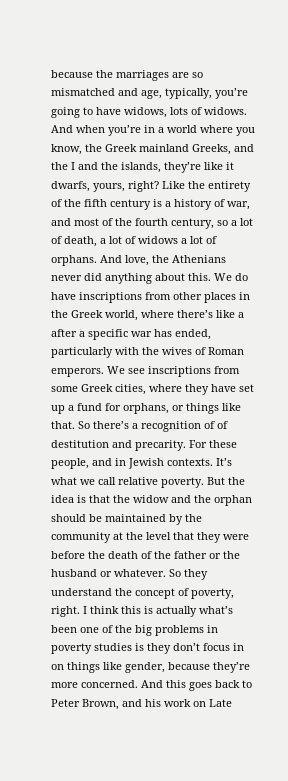because the marriages are so mismatched and age, typically, you’re going to have widows, lots of widows. And when you’re in a world where you know, the Greek mainland Greeks, and the I and the islands, they’re like it dwarfs, yours, right? Like the entirety of the fifth century is a history of war, and most of the fourth century, so a lot of death, a lot of widows a lot of orphans. And love, the Athenians never did anything about this. We do have inscriptions from other places in the Greek world, where there’s like a after a specific war has ended, particularly with the wives of Roman emperors. We see inscriptions from some Greek cities, where they have set up a fund for orphans, or things like that. So there’s a recognition of of destitution and precarity. For these people, and in Jewish contexts. It’s what we call relative poverty. But the idea is that the widow and the orphan should be maintained by the community at the level that they were before the death of the father or the husband or whatever. So they understand the concept of poverty, right. I think this is actually what’s been one of the big problems in poverty studies is they don’t focus in on things like gender, because they’re more concerned. And this goes back to Peter Brown, and his work on Late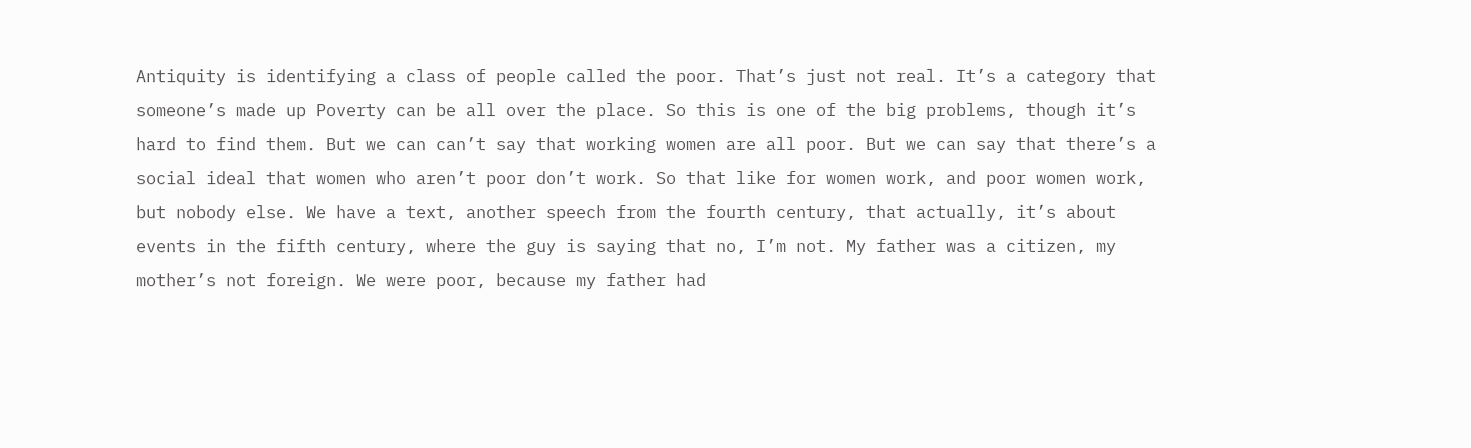Antiquity is identifying a class of people called the poor. That’s just not real. It’s a category that someone’s made up Poverty can be all over the place. So this is one of the big problems, though it’s hard to find them. But we can can’t say that working women are all poor. But we can say that there’s a social ideal that women who aren’t poor don’t work. So that like for women work, and poor women work, but nobody else. We have a text, another speech from the fourth century, that actually, it’s about events in the fifth century, where the guy is saying that no, I’m not. My father was a citizen, my mother’s not foreign. We were poor, because my father had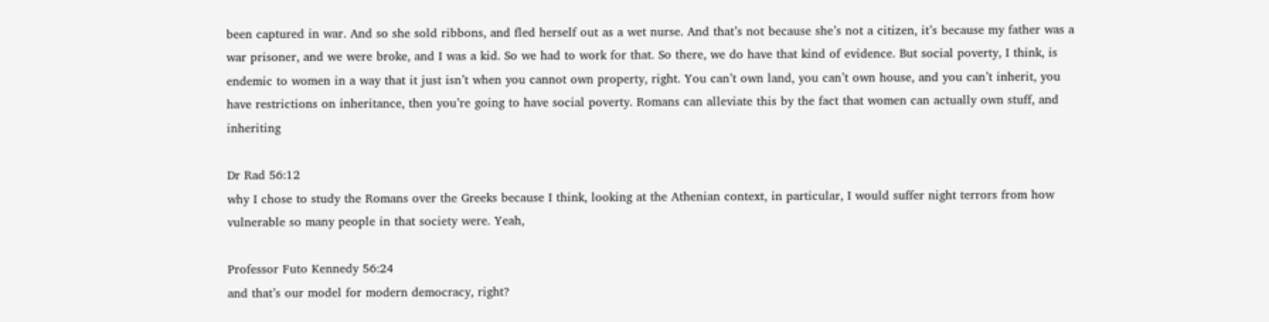been captured in war. And so she sold ribbons, and fled herself out as a wet nurse. And that’s not because she’s not a citizen, it’s because my father was a war prisoner, and we were broke, and I was a kid. So we had to work for that. So there, we do have that kind of evidence. But social poverty, I think, is endemic to women in a way that it just isn’t when you cannot own property, right. You can’t own land, you can’t own house, and you can’t inherit, you have restrictions on inheritance, then you’re going to have social poverty. Romans can alleviate this by the fact that women can actually own stuff, and inheriting

Dr Rad 56:12
why I chose to study the Romans over the Greeks because I think, looking at the Athenian context, in particular, I would suffer night terrors from how vulnerable so many people in that society were. Yeah,

Professor Futo Kennedy 56:24
and that’s our model for modern democracy, right?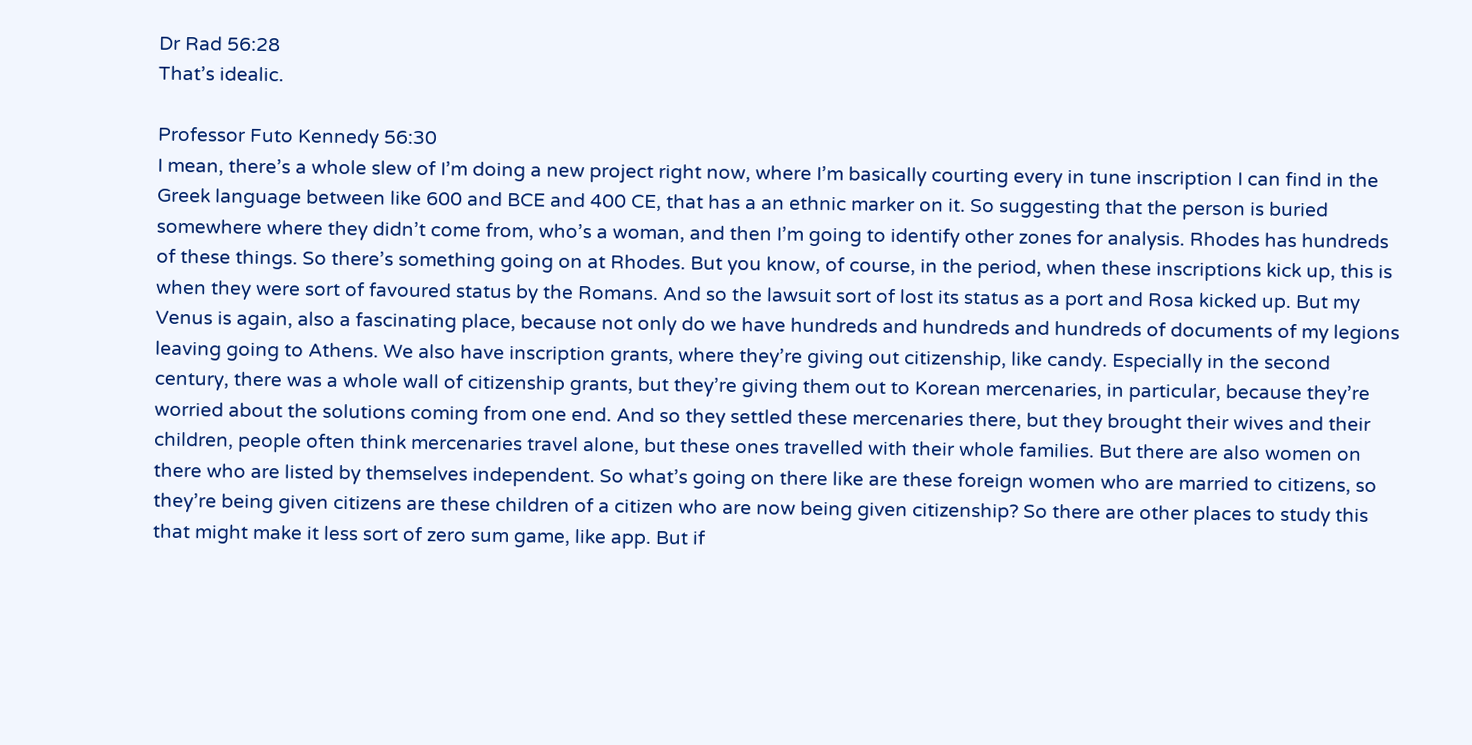Dr Rad 56:28
That’s idealic.

Professor Futo Kennedy 56:30
I mean, there’s a whole slew of I’m doing a new project right now, where I’m basically courting every in tune inscription I can find in the Greek language between like 600 and BCE and 400 CE, that has a an ethnic marker on it. So suggesting that the person is buried somewhere where they didn’t come from, who’s a woman, and then I’m going to identify other zones for analysis. Rhodes has hundreds of these things. So there’s something going on at Rhodes. But you know, of course, in the period, when these inscriptions kick up, this is when they were sort of favoured status by the Romans. And so the lawsuit sort of lost its status as a port and Rosa kicked up. But my Venus is again, also a fascinating place, because not only do we have hundreds and hundreds and hundreds of documents of my legions leaving going to Athens. We also have inscription grants, where they’re giving out citizenship, like candy. Especially in the second century, there was a whole wall of citizenship grants, but they’re giving them out to Korean mercenaries, in particular, because they’re worried about the solutions coming from one end. And so they settled these mercenaries there, but they brought their wives and their children, people often think mercenaries travel alone, but these ones travelled with their whole families. But there are also women on there who are listed by themselves independent. So what’s going on there like are these foreign women who are married to citizens, so they’re being given citizens are these children of a citizen who are now being given citizenship? So there are other places to study this that might make it less sort of zero sum game, like app. But if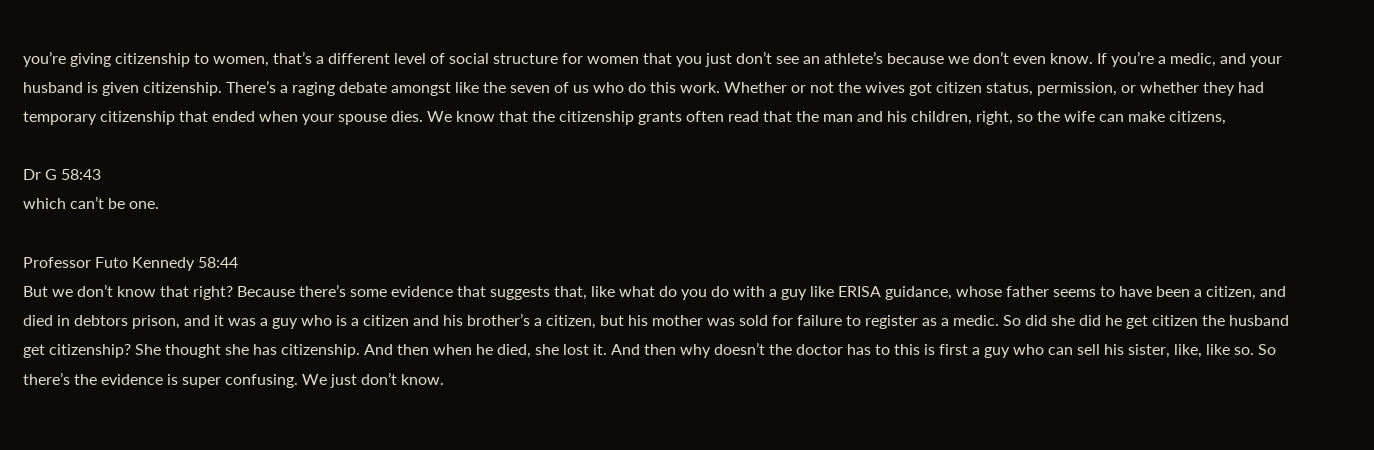you’re giving citizenship to women, that’s a different level of social structure for women that you just don’t see an athlete’s because we don’t even know. If you’re a medic, and your husband is given citizenship. There’s a raging debate amongst like the seven of us who do this work. Whether or not the wives got citizen status, permission, or whether they had temporary citizenship that ended when your spouse dies. We know that the citizenship grants often read that the man and his children, right, so the wife can make citizens,

Dr G 58:43
which can’t be one.

Professor Futo Kennedy 58:44
But we don’t know that right? Because there’s some evidence that suggests that, like what do you do with a guy like ERISA guidance, whose father seems to have been a citizen, and died in debtors prison, and it was a guy who is a citizen and his brother’s a citizen, but his mother was sold for failure to register as a medic. So did she did he get citizen the husband get citizenship? She thought she has citizenship. And then when he died, she lost it. And then why doesn’t the doctor has to this is first a guy who can sell his sister, like, like so. So there’s the evidence is super confusing. We just don’t know.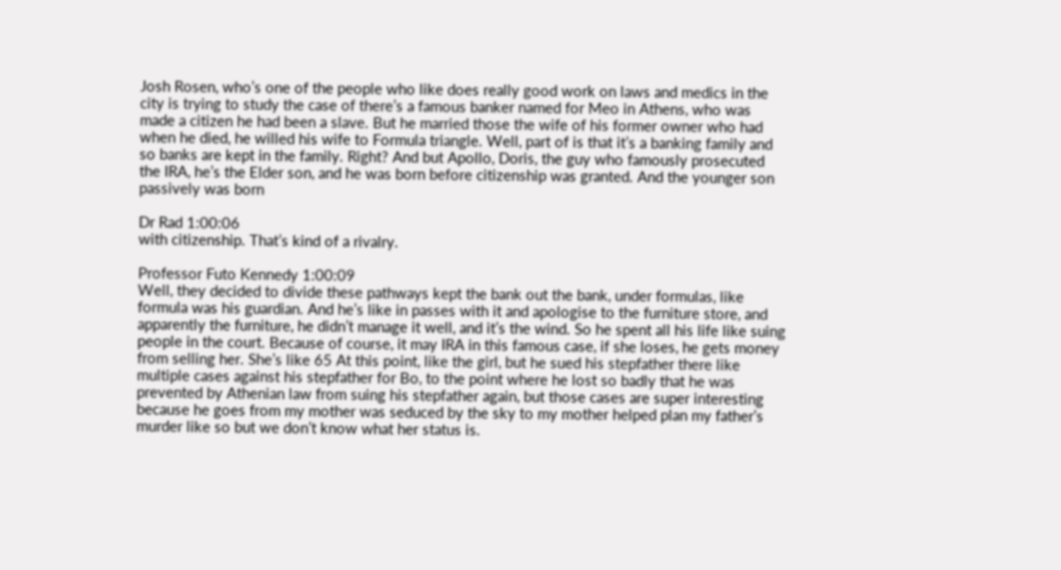Josh Rosen, who’s one of the people who like does really good work on laws and medics in the city is trying to study the case of there’s a famous banker named for Meo in Athens, who was made a citizen he had been a slave. But he married those the wife of his former owner who had when he died, he willed his wife to Formula triangle. Well, part of is that it’s a banking family and so banks are kept in the family. Right? And but Apollo, Doris, the guy who famously prosecuted the IRA, he’s the Elder son, and he was born before citizenship was granted. And the younger son passively was born

Dr Rad 1:00:06
with citizenship. That’s kind of a rivalry.

Professor Futo Kennedy 1:00:09
Well, they decided to divide these pathways kept the bank out the bank, under formulas, like formula was his guardian. And he’s like in passes with it and apologise to the furniture store, and apparently the furniture, he didn’t manage it well, and it’s the wind. So he spent all his life like suing people in the court. Because of course, it may IRA in this famous case, if she loses, he gets money from selling her. She’s like 65 At this point, like the girl, but he sued his stepfather there like multiple cases against his stepfather for Bo, to the point where he lost so badly that he was prevented by Athenian law from suing his stepfather again, but those cases are super interesting because he goes from my mother was seduced by the sky to my mother helped plan my father’s murder like so but we don’t know what her status is.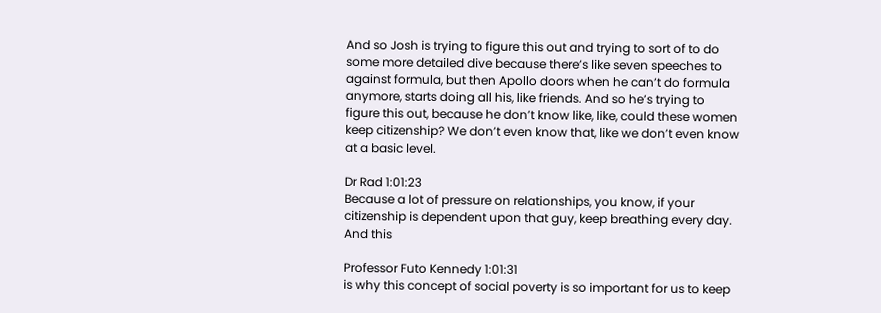And so Josh is trying to figure this out and trying to sort of to do some more detailed dive because there’s like seven speeches to against formula, but then Apollo doors when he can’t do formula anymore, starts doing all his, like friends. And so he’s trying to figure this out, because he don’t know like, like, could these women keep citizenship? We don’t even know that, like we don’t even know at a basic level.

Dr Rad 1:01:23
Because a lot of pressure on relationships, you know, if your citizenship is dependent upon that guy, keep breathing every day. And this

Professor Futo Kennedy 1:01:31
is why this concept of social poverty is so important for us to keep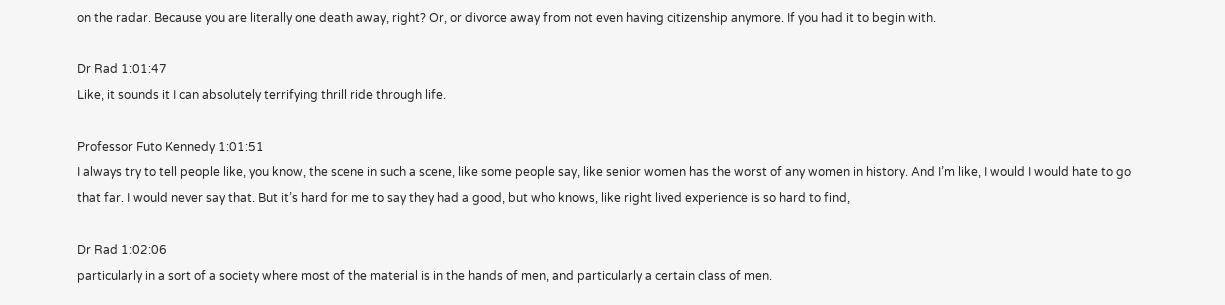on the radar. Because you are literally one death away, right? Or, or divorce away from not even having citizenship anymore. If you had it to begin with.

Dr Rad 1:01:47
Like, it sounds it I can absolutely terrifying thrill ride through life.

Professor Futo Kennedy 1:01:51
I always try to tell people like, you know, the scene in such a scene, like some people say, like senior women has the worst of any women in history. And I’m like, I would I would hate to go that far. I would never say that. But it’s hard for me to say they had a good, but who knows, like right lived experience is so hard to find,

Dr Rad 1:02:06
particularly in a sort of a society where most of the material is in the hands of men, and particularly a certain class of men.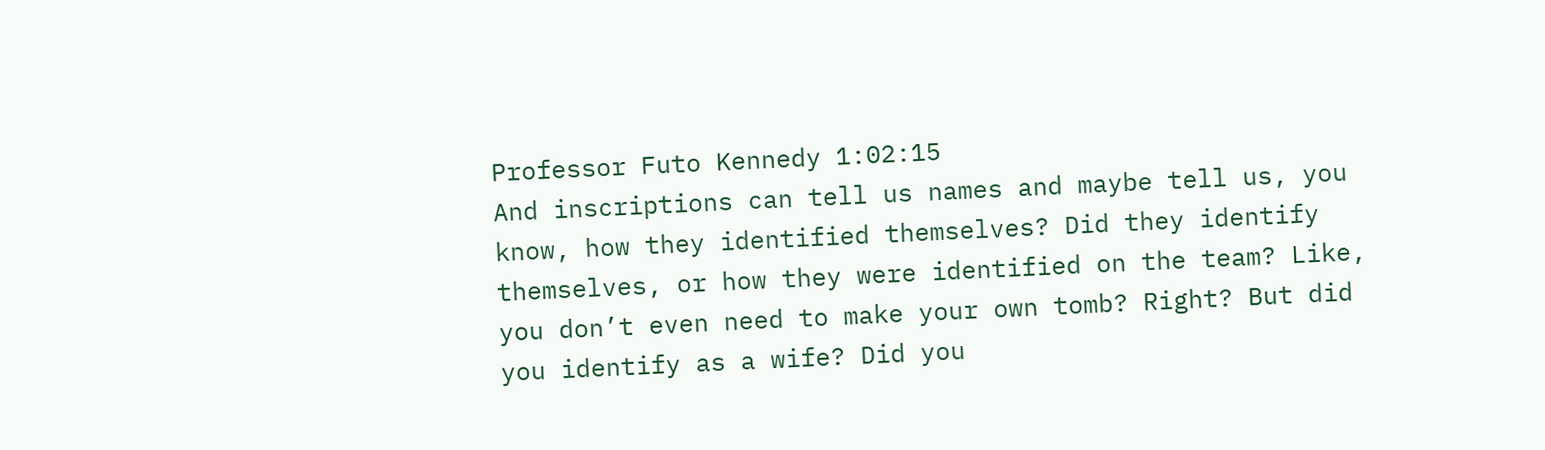Professor Futo Kennedy 1:02:15
And inscriptions can tell us names and maybe tell us, you know, how they identified themselves? Did they identify themselves, or how they were identified on the team? Like, you don’t even need to make your own tomb? Right? But did you identify as a wife? Did you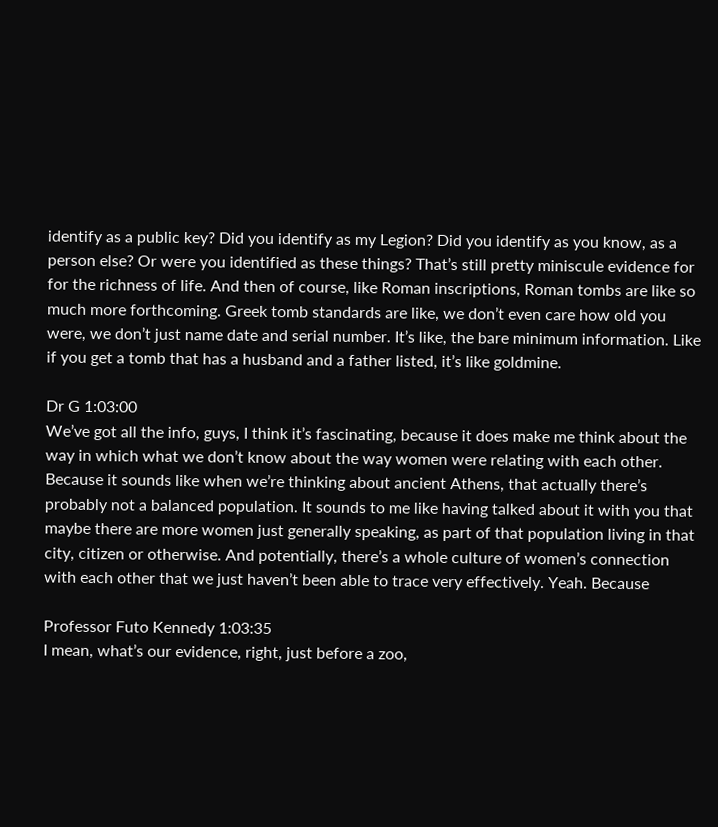identify as a public key? Did you identify as my Legion? Did you identify as you know, as a person else? Or were you identified as these things? That’s still pretty miniscule evidence for for the richness of life. And then of course, like Roman inscriptions, Roman tombs are like so much more forthcoming. Greek tomb standards are like, we don’t even care how old you were, we don’t just name date and serial number. It’s like, the bare minimum information. Like if you get a tomb that has a husband and a father listed, it’s like goldmine.

Dr G 1:03:00
We’ve got all the info, guys, I think it’s fascinating, because it does make me think about the way in which what we don’t know about the way women were relating with each other. Because it sounds like when we’re thinking about ancient Athens, that actually there’s probably not a balanced population. It sounds to me like having talked about it with you that maybe there are more women just generally speaking, as part of that population living in that city, citizen or otherwise. And potentially, there’s a whole culture of women’s connection with each other that we just haven’t been able to trace very effectively. Yeah. Because

Professor Futo Kennedy 1:03:35
I mean, what’s our evidence, right, just before a zoo,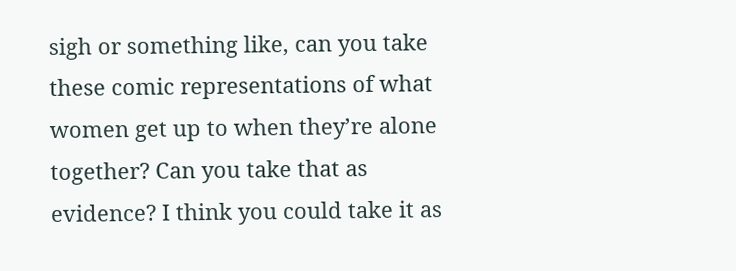sigh or something like, can you take these comic representations of what women get up to when they’re alone together? Can you take that as evidence? I think you could take it as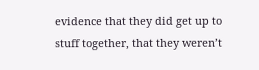evidence that they did get up to stuff together, that they weren’t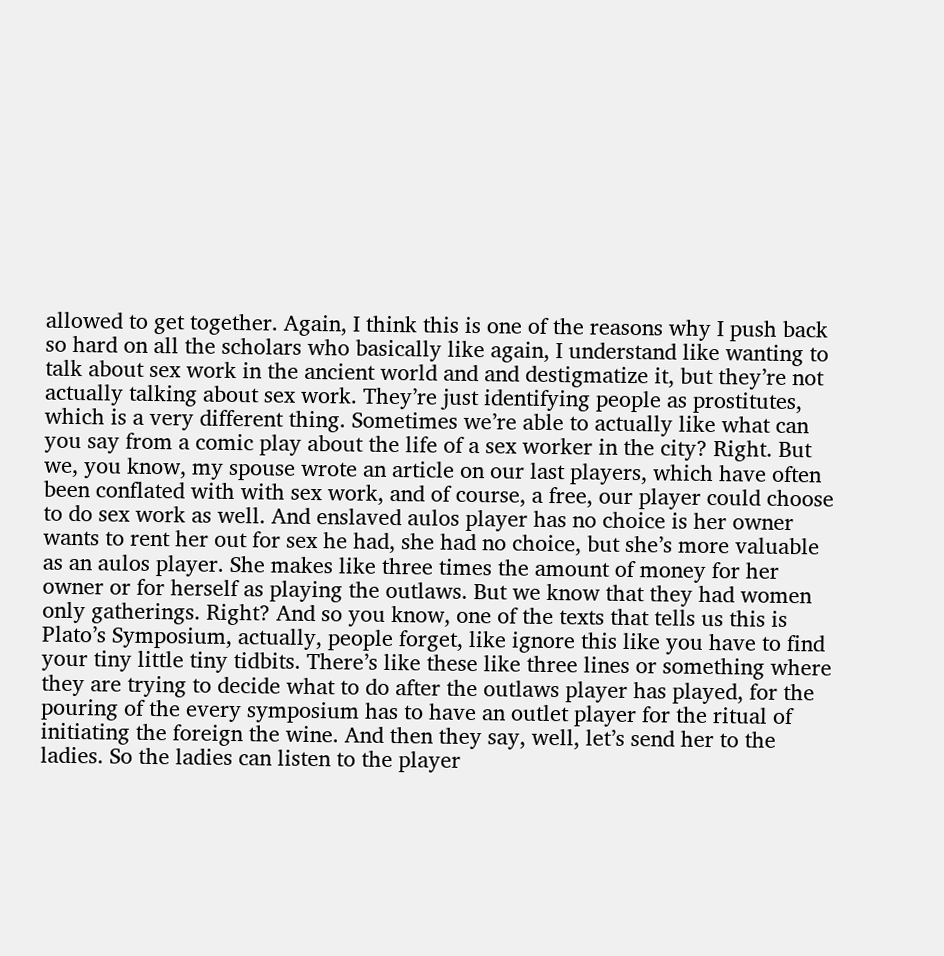allowed to get together. Again, I think this is one of the reasons why I push back so hard on all the scholars who basically like again, I understand like wanting to talk about sex work in the ancient world and and destigmatize it, but they’re not actually talking about sex work. They’re just identifying people as prostitutes, which is a very different thing. Sometimes we’re able to actually like what can you say from a comic play about the life of a sex worker in the city? Right. But we, you know, my spouse wrote an article on our last players, which have often been conflated with with sex work, and of course, a free, our player could choose to do sex work as well. And enslaved aulos player has no choice is her owner wants to rent her out for sex he had, she had no choice, but she’s more valuable as an aulos player. She makes like three times the amount of money for her owner or for herself as playing the outlaws. But we know that they had women only gatherings. Right? And so you know, one of the texts that tells us this is Plato’s Symposium, actually, people forget, like ignore this like you have to find your tiny little tiny tidbits. There’s like these like three lines or something where they are trying to decide what to do after the outlaws player has played, for the pouring of the every symposium has to have an outlet player for the ritual of initiating the foreign the wine. And then they say, well, let’s send her to the ladies. So the ladies can listen to the player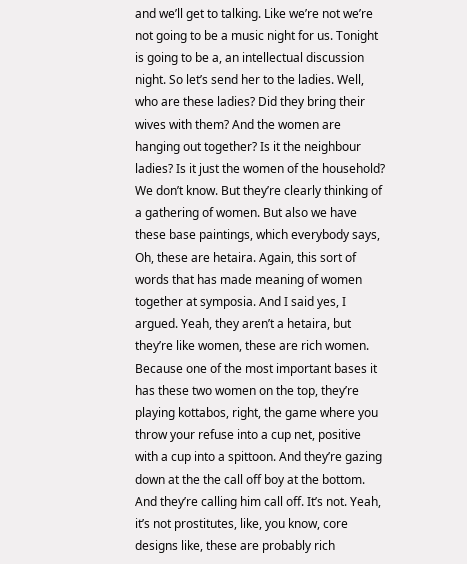and we’ll get to talking. Like we’re not we’re not going to be a music night for us. Tonight is going to be a, an intellectual discussion night. So let’s send her to the ladies. Well, who are these ladies? Did they bring their wives with them? And the women are hanging out together? Is it the neighbour ladies? Is it just the women of the household? We don’t know. But they’re clearly thinking of a gathering of women. But also we have these base paintings, which everybody says, Oh, these are hetaira. Again, this sort of words that has made meaning of women together at symposia. And I said yes, I argued. Yeah, they aren’t a hetaira, but they’re like women, these are rich women. Because one of the most important bases it has these two women on the top, they’re playing kottabos, right, the game where you throw your refuse into a cup net, positive with a cup into a spittoon. And they’re gazing down at the the call off boy at the bottom. And they’re calling him call off. It’s not. Yeah, it’s not prostitutes, like, you know, core designs like, these are probably rich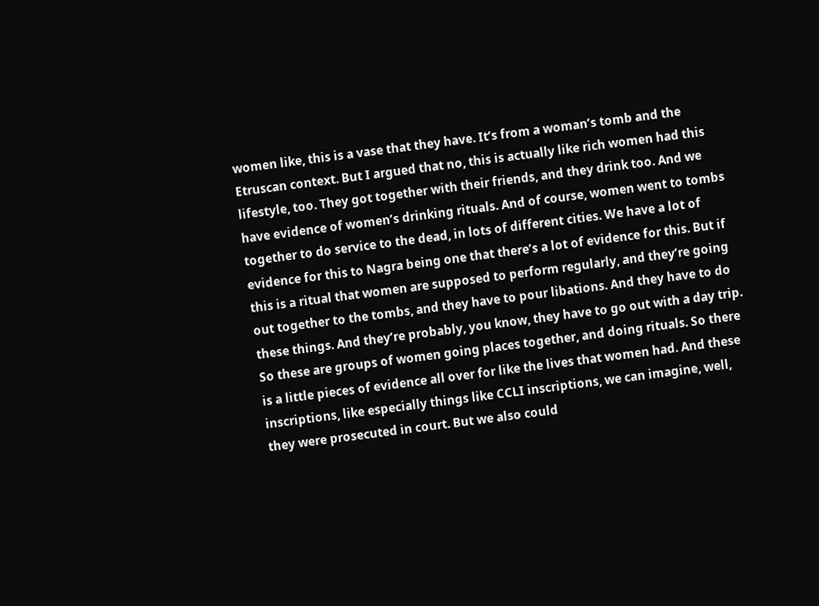women like, this is a vase that they have. It’s from a woman’s tomb and the Etruscan context. But I argued that no, this is actually like rich women had this lifestyle, too. They got together with their friends, and they drink too. And we have evidence of women’s drinking rituals. And of course, women went to tombs together to do service to the dead, in lots of different cities. We have a lot of evidence for this to Nagra being one that there’s a lot of evidence for this. But if this is a ritual that women are supposed to perform regularly, and they’re going out together to the tombs, and they have to pour libations. And they have to do these things. And they’re probably, you know, they have to go out with a day trip. So these are groups of women going places together, and doing rituals. So there is a little pieces of evidence all over for like the lives that women had. And these inscriptions, like especially things like CCLI inscriptions, we can imagine, well, they were prosecuted in court. But we also could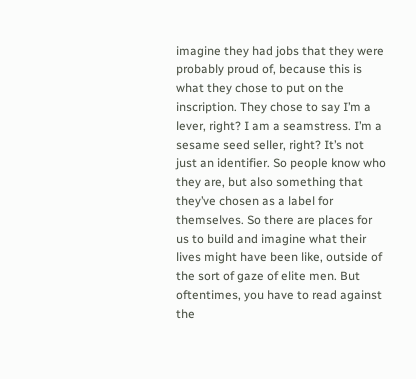imagine they had jobs that they were probably proud of, because this is what they chose to put on the inscription. They chose to say I’m a lever, right? I am a seamstress. I’m a sesame seed seller, right? It’s not just an identifier. So people know who they are, but also something that they’ve chosen as a label for themselves. So there are places for us to build and imagine what their lives might have been like, outside of the sort of gaze of elite men. But oftentimes, you have to read against the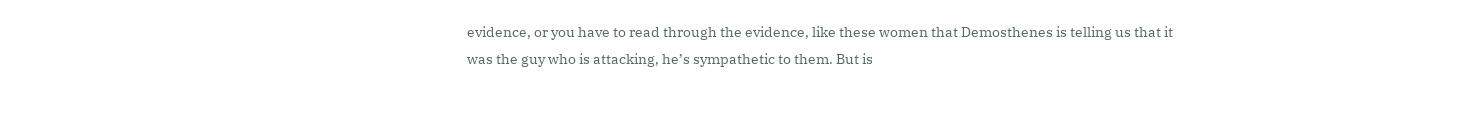evidence, or you have to read through the evidence, like these women that Demosthenes is telling us that it was the guy who is attacking, he’s sympathetic to them. But is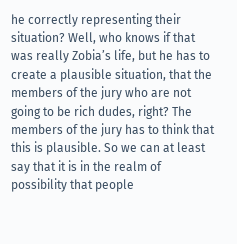he correctly representing their situation? Well, who knows if that was really Zobia’s life, but he has to create a plausible situation, that the members of the jury who are not going to be rich dudes, right? The members of the jury has to think that this is plausible. So we can at least say that it is in the realm of possibility that people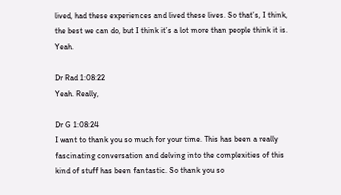lived, had these experiences and lived these lives. So that’s, I think, the best we can do, but I think it’s a lot more than people think it is. Yeah.

Dr Rad 1:08:22
Yeah. Really,

Dr G 1:08:24
I want to thank you so much for your time. This has been a really fascinating conversation and delving into the complexities of this kind of stuff has been fantastic. So thank you so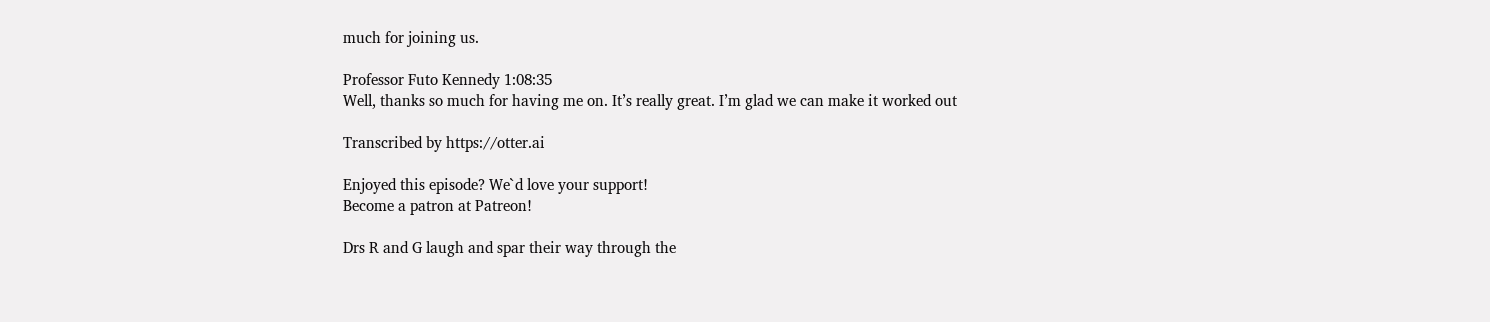much for joining us.

Professor Futo Kennedy 1:08:35
Well, thanks so much for having me on. It’s really great. I’m glad we can make it worked out

Transcribed by https://otter.ai

Enjoyed this episode? We`d love your support!
Become a patron at Patreon!

Drs R and G laugh and spar their way through the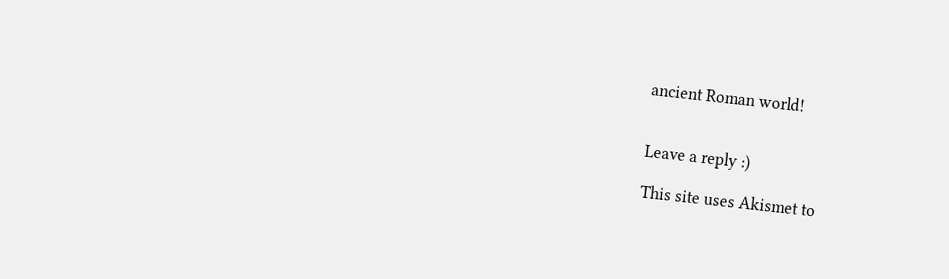ancient Roman world!


Leave a reply :)

This site uses Akismet to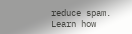reduce spam. Learn how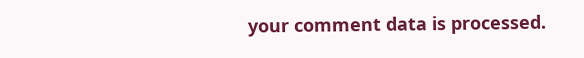your comment data is processed.